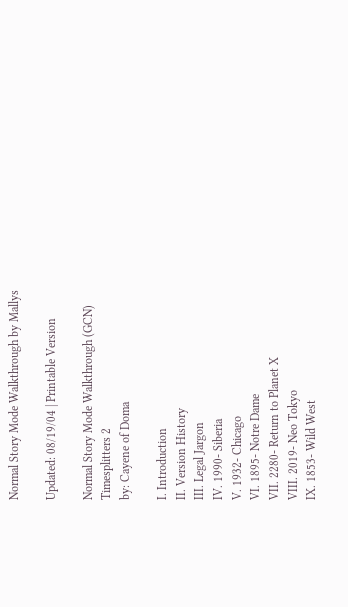Normal Story Mode Walkthrough by Mallys

Updated: 08/19/04 | Printable Version

Normal Story Mode Walkthrough (GCN)
Timesplitters 2
by: Cayene of Doma

I. Introduction
II. Version History
III. Legal Jargon
IV. 1990- Siberia
V. 1932- Chicago
VI. 1895- Notre Dame
VII. 2280- Return to Planet X
VIII. 2019- Neo Tokyo
IX. 1853- Wild West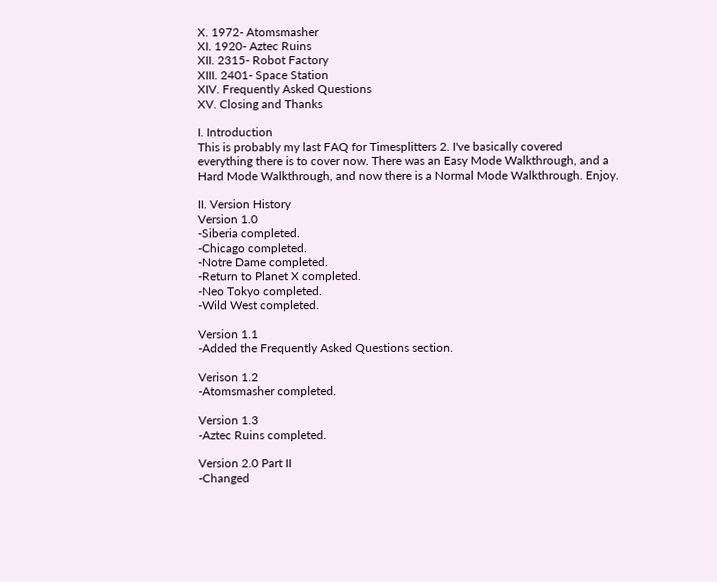X. 1972- Atomsmasher
XI. 1920- Aztec Ruins
XII. 2315- Robot Factory
XIII. 2401- Space Station
XIV. Frequently Asked Questions
XV. Closing and Thanks

I. Introduction
This is probably my last FAQ for Timesplitters 2. I've basically covered
everything there is to cover now. There was an Easy Mode Walkthrough, and a
Hard Mode Walkthrough, and now there is a Normal Mode Walkthrough. Enjoy.

II. Version History
Version 1.0
-Siberia completed.
-Chicago completed.
-Notre Dame completed.
-Return to Planet X completed.
-Neo Tokyo completed.
-Wild West completed.

Version 1.1
-Added the Frequently Asked Questions section.

Verison 1.2
-Atomsmasher completed.

Version 1.3
-Aztec Ruins completed.

Version 2.0 Part II
-Changed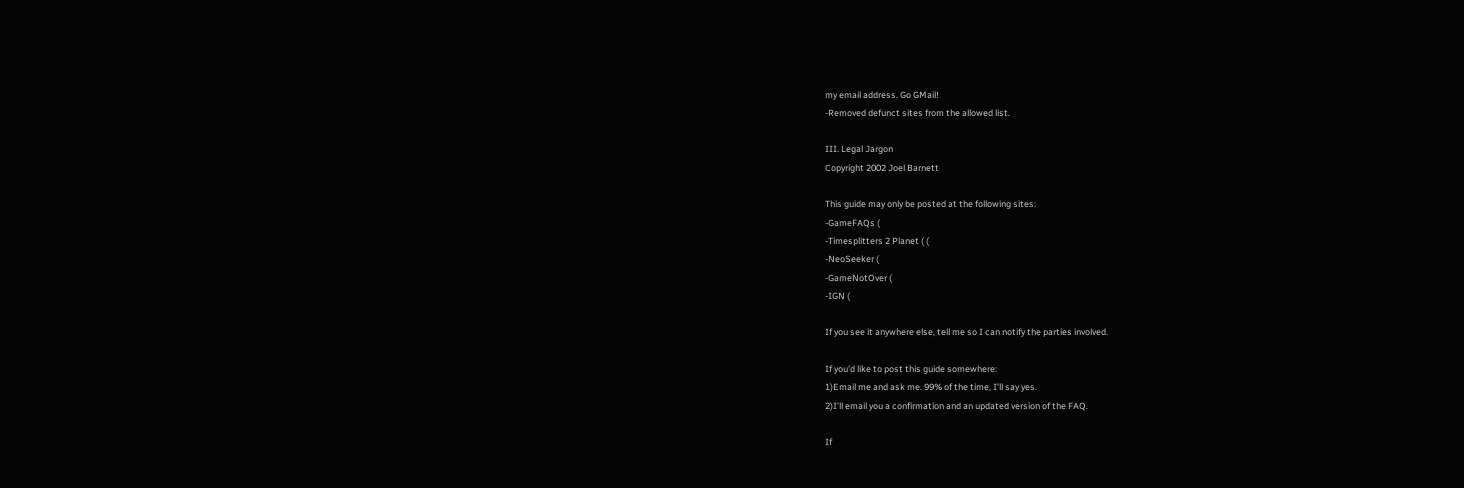my email address. Go GMail!
-Removed defunct sites from the allowed list.

III. Legal Jargon
Copyright 2002 Joel Barnett

This guide may only be posted at the following sites:
-GameFAQs (
-Timesplitters 2 Planet ( (
-NeoSeeker (
-GameNotOver (
-IGN (

If you see it anywhere else, tell me so I can notify the parties involved.

If you'd like to post this guide somewhere:
1)Email me and ask me. 99% of the time, I'll say yes.
2)I'll email you a confirmation and an updated version of the FAQ.

If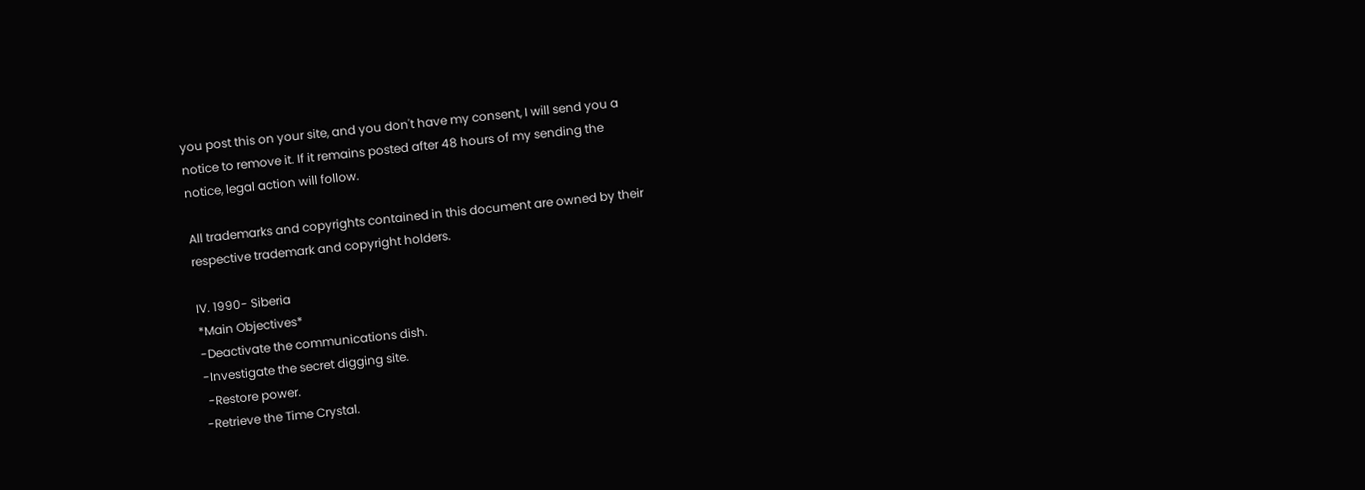you post this on your site, and you don't have my consent, I will send you a
notice to remove it. If it remains posted after 48 hours of my sending the
notice, legal action will follow.

All trademarks and copyrights contained in this document are owned by their
respective trademark and copyright holders.

IV. 1990- Siberia
*Main Objectives*
-Deactivate the communications dish.
-Investigate the secret digging site.
 -Restore power.
-Retrieve the Time Crystal.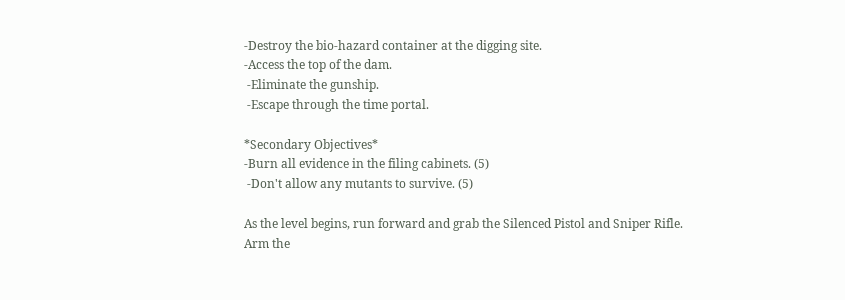-Destroy the bio-hazard container at the digging site.
-Access the top of the dam.
 -Eliminate the gunship.
 -Escape through the time portal.

*Secondary Objectives*
-Burn all evidence in the filing cabinets. (5)
 -Don't allow any mutants to survive. (5)

As the level begins, run forward and grab the Silenced Pistol and Sniper Rifle.
Arm the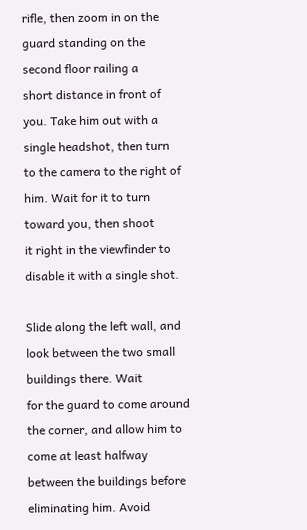rifle, then zoom in on the guard standing on the second floor railing a
short distance in front of you. Take him out with a single headshot, then turn
to the camera to the right of him. Wait for it to turn toward you, then shoot
it right in the viewfinder to disable it with a single shot.

Slide along the left wall, and look between the two small buildings there. Wait
for the guard to come around the corner, and allow him to come at least halfway
between the buildings before eliminating him. Avoid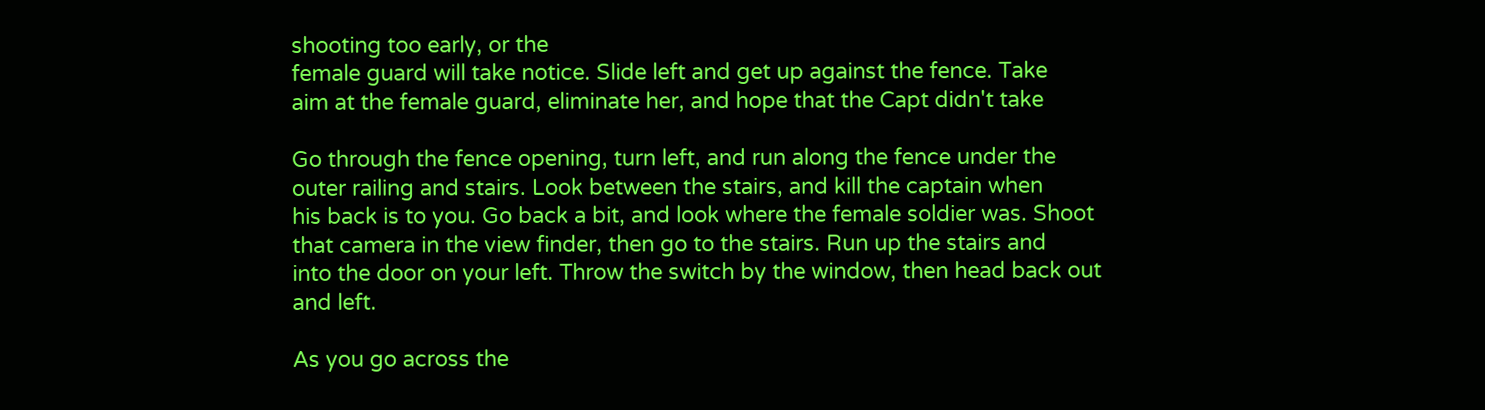shooting too early, or the
female guard will take notice. Slide left and get up against the fence. Take
aim at the female guard, eliminate her, and hope that the Capt didn't take

Go through the fence opening, turn left, and run along the fence under the
outer railing and stairs. Look between the stairs, and kill the captain when
his back is to you. Go back a bit, and look where the female soldier was. Shoot
that camera in the view finder, then go to the stairs. Run up the stairs and
into the door on your left. Throw the switch by the window, then head back out
and left.

As you go across the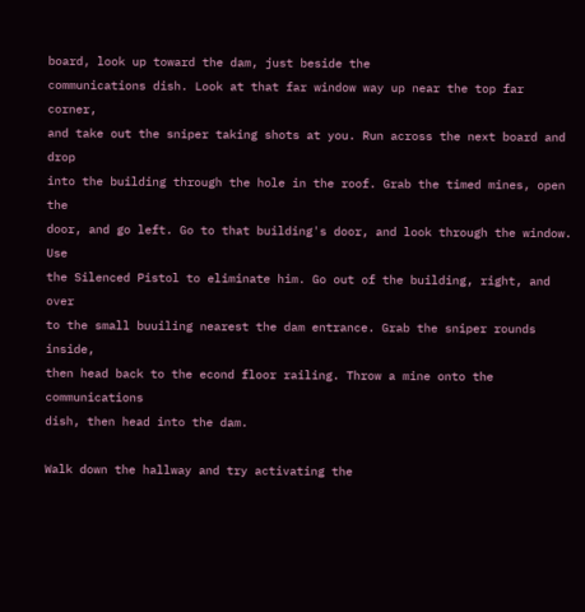board, look up toward the dam, just beside the
communications dish. Look at that far window way up near the top far corner,
and take out the sniper taking shots at you. Run across the next board and drop
into the building through the hole in the roof. Grab the timed mines, open the
door, and go left. Go to that building's door, and look through the window. Use
the Silenced Pistol to eliminate him. Go out of the building, right, and over
to the small buuiling nearest the dam entrance. Grab the sniper rounds inside,
then head back to the econd floor railing. Throw a mine onto the communications
dish, then head into the dam.

Walk down the hallway and try activating the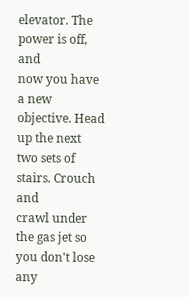elevator. The power is off, and
now you have a new objective. Head up the next two sets of stairs. Crouch and
crawl under the gas jet so you don't lose any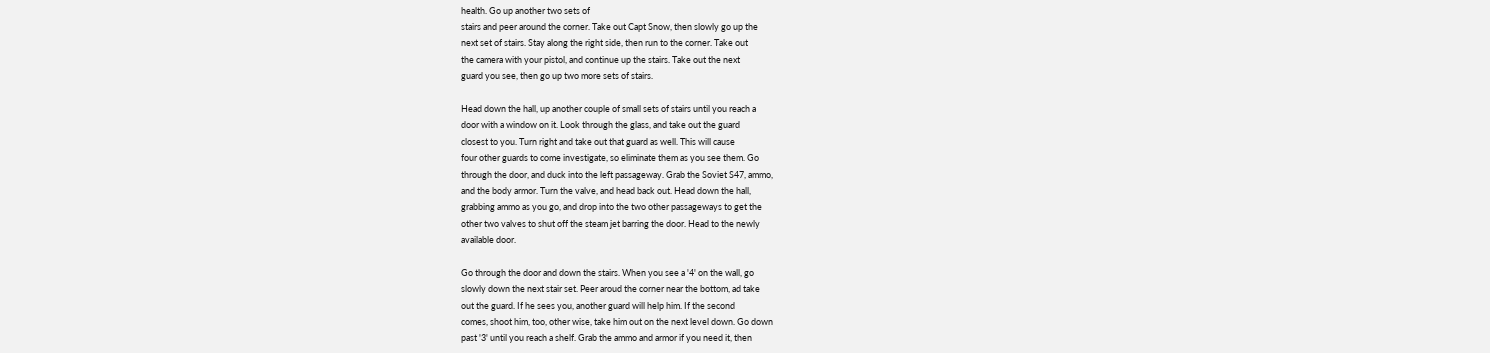health. Go up another two sets of
stairs and peer around the corner. Take out Capt Snow, then slowly go up the
next set of stairs. Stay along the right side, then run to the corner. Take out
the camera with your pistol, and continue up the stairs. Take out the next
guard you see, then go up two more sets of stairs.

Head down the hall, up another couple of small sets of stairs until you reach a
door with a window on it. Look through the glass, and take out the guard
closest to you. Turn right and take out that guard as well. This will cause
four other guards to come investigate, so eliminate them as you see them. Go
through the door, and duck into the left passageway. Grab the Soviet S47, ammo,
and the body armor. Turn the valve, and head back out. Head down the hall,
grabbing ammo as you go, and drop into the two other passageways to get the
other two valves to shut off the steam jet barring the door. Head to the newly
available door.

Go through the door and down the stairs. When you see a '4' on the wall, go
slowly down the next stair set. Peer aroud the corner near the bottom, ad take
out the guard. If he sees you, another guard will help him. If the second
comes, shoot him, too, other wise, take him out on the next level down. Go down
past '3' until you reach a shelf. Grab the ammo and armor if you need it, then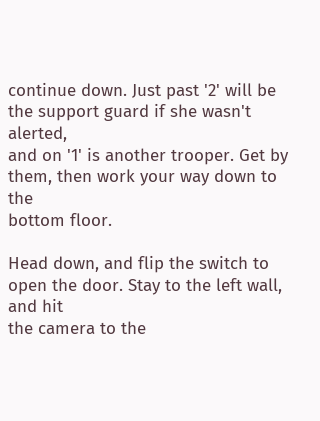continue down. Just past '2' will be the support guard if she wasn't alerted,
and on '1' is another trooper. Get by them, then work your way down to the
bottom floor.

Head down, and flip the switch to open the door. Stay to the left wall, and hit
the camera to the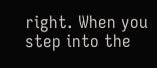right. When you step into the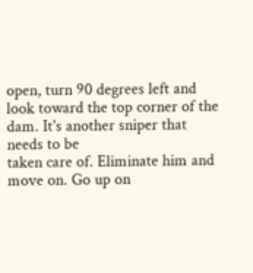open, turn 90 degrees left and
look toward the top corner of the dam. It's another sniper that needs to be
taken care of. Eliminate him and move on. Go up on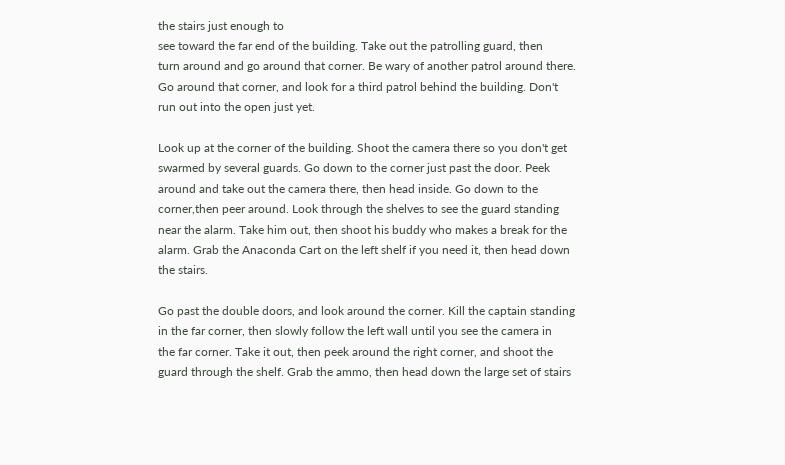the stairs just enough to
see toward the far end of the building. Take out the patrolling guard, then
turn around and go around that corner. Be wary of another patrol around there.
Go around that corner, and look for a third patrol behind the building. Don't
run out into the open just yet.

Look up at the corner of the building. Shoot the camera there so you don't get
swarmed by several guards. Go down to the corner just past the door. Peek
around and take out the camera there, then head inside. Go down to the
corner,then peer around. Look through the shelves to see the guard standing
near the alarm. Take him out, then shoot his buddy who makes a break for the
alarm. Grab the Anaconda Cart on the left shelf if you need it, then head down
the stairs.

Go past the double doors, and look around the corner. Kill the captain standing
in the far corner, then slowly follow the left wall until you see the camera in
the far corner. Take it out, then peek around the right corner, and shoot the
guard through the shelf. Grab the ammo, then head down the large set of stairs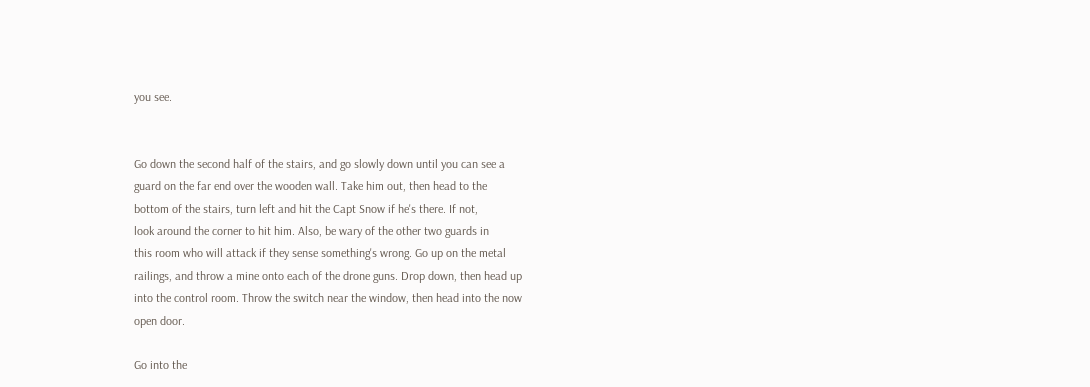you see.


Go down the second half of the stairs, and go slowly down until you can see a
guard on the far end over the wooden wall. Take him out, then head to the
bottom of the stairs, turn left and hit the Capt Snow if he's there. If not,
look around the corner to hit him. Also, be wary of the other two guards in
this room who will attack if they sense something's wrong. Go up on the metal
railings, and throw a mine onto each of the drone guns. Drop down, then head up
into the control room. Throw the switch near the window, then head into the now
open door.

Go into the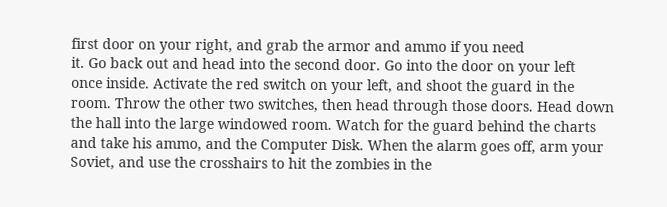first door on your right, and grab the armor and ammo if you need
it. Go back out and head into the second door. Go into the door on your left
once inside. Activate the red switch on your left, and shoot the guard in the
room. Throw the other two switches, then head through those doors. Head down
the hall into the large windowed room. Watch for the guard behind the charts
and take his ammo, and the Computer Disk. When the alarm goes off, arm your
Soviet, and use the crosshairs to hit the zombies in the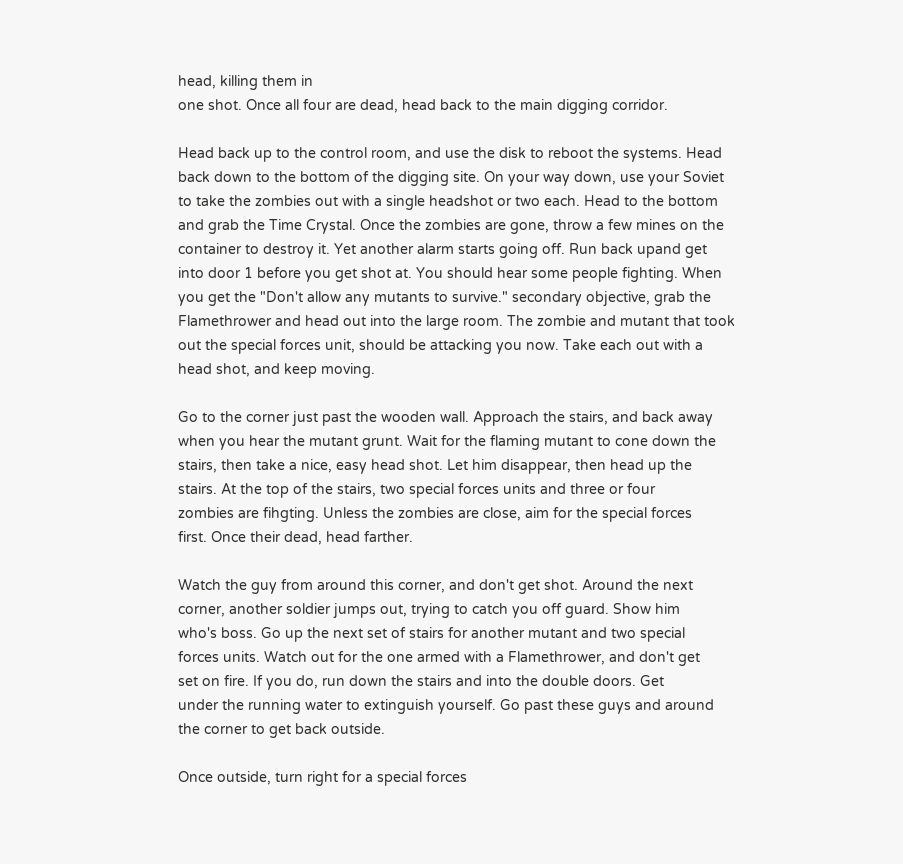head, killing them in
one shot. Once all four are dead, head back to the main digging corridor.

Head back up to the control room, and use the disk to reboot the systems. Head
back down to the bottom of the digging site. On your way down, use your Soviet
to take the zombies out with a single headshot or two each. Head to the bottom
and grab the Time Crystal. Once the zombies are gone, throw a few mines on the
container to destroy it. Yet another alarm starts going off. Run back upand get
into door 1 before you get shot at. You should hear some people fighting. When
you get the "Don't allow any mutants to survive." secondary objective, grab the
Flamethrower and head out into the large room. The zombie and mutant that took
out the special forces unit, should be attacking you now. Take each out with a
head shot, and keep moving.

Go to the corner just past the wooden wall. Approach the stairs, and back away
when you hear the mutant grunt. Wait for the flaming mutant to cone down the
stairs, then take a nice, easy head shot. Let him disappear, then head up the
stairs. At the top of the stairs, two special forces units and three or four
zombies are fihgting. Unless the zombies are close, aim for the special forces
first. Once their dead, head farther.

Watch the guy from around this corner, and don't get shot. Around the next
corner, another soldier jumps out, trying to catch you off guard. Show him
who's boss. Go up the next set of stairs for another mutant and two special
forces units. Watch out for the one armed with a Flamethrower, and don't get
set on fire. If you do, run down the stairs and into the double doors. Get
under the running water to extinguish yourself. Go past these guys and around
the corner to get back outside.

Once outside, turn right for a special forces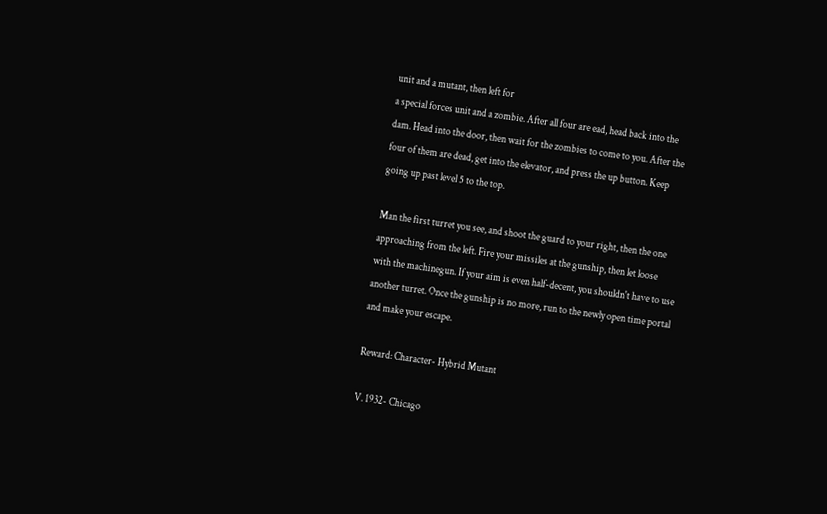unit and a mutant, then left for
a special forces unit and a zombie. After all four are ead, head back into the
dam. Head into the door, then wait for the zombies to come to you. After the
four of them are dead, get into the elevator, and press the up button. Keep
going up past level 5 to the top.

Man the first turret you see, and shoot the guard to your right, then the one
approaching from the left. Fire your missiles at the gunship, then let loose
with the machinegun. If your aim is even half-decent, you shouldn't have to use
another turret. Once the gunship is no more, run to the newly open time portal
and make your escape.

Reward: Character- Hybrid Mutant

V. 1932- Chicago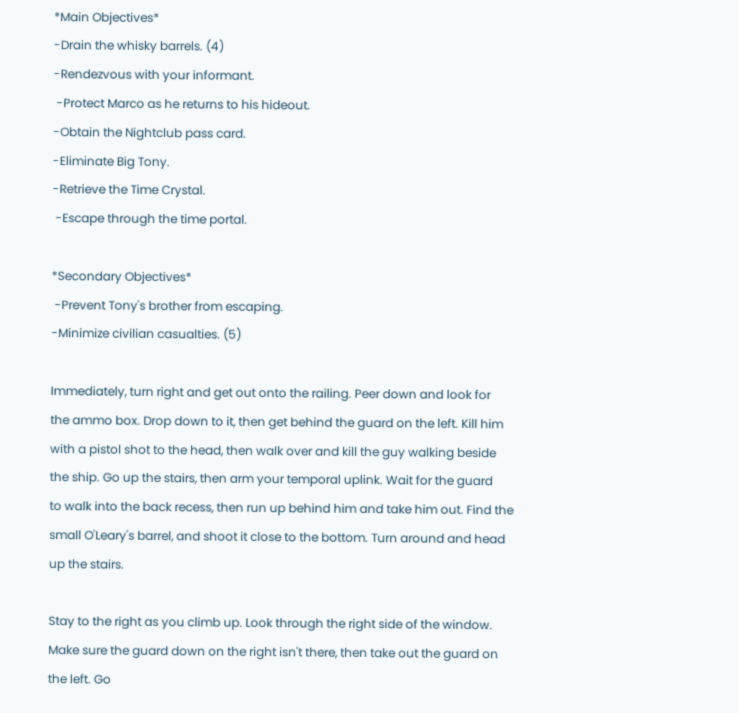*Main Objectives*
-Drain the whisky barrels. (4)
-Rendezvous with your informant.
 -Protect Marco as he returns to his hideout.
-Obtain the Nightclub pass card.
-Eliminate Big Tony.
-Retrieve the Time Crystal.
 -Escape through the time portal.

*Secondary Objectives*
 -Prevent Tony's brother from escaping.
-Minimize civilian casualties. (5)

Immediately, turn right and get out onto the railing. Peer down and look for
the ammo box. Drop down to it, then get behind the guard on the left. Kill him
with a pistol shot to the head, then walk over and kill the guy walking beside
the ship. Go up the stairs, then arm your temporal uplink. Wait for the guard
to walk into the back recess, then run up behind him and take him out. Find the
small O'Leary's barrel, and shoot it close to the bottom. Turn around and head
up the stairs.

Stay to the right as you climb up. Look through the right side of the window.
Make sure the guard down on the right isn't there, then take out the guard on
the left. Go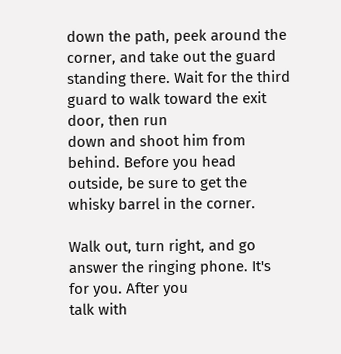down the path, peek around the corner, and take out the guard
standing there. Wait for the third guard to walk toward the exit door, then run
down and shoot him from behind. Before you head outside, be sure to get the
whisky barrel in the corner.

Walk out, turn right, and go answer the ringing phone. It's for you. After you
talk with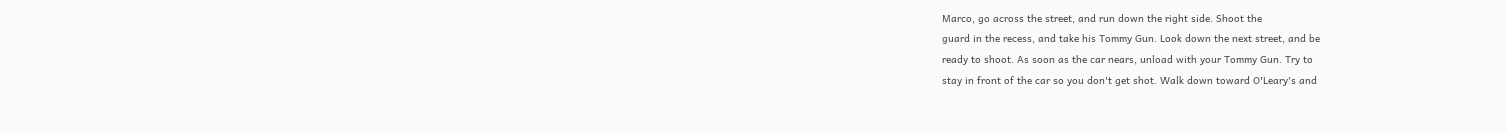Marco, go across the street, and run down the right side. Shoot the
guard in the recess, and take his Tommy Gun. Look down the next street, and be
ready to shoot. As soon as the car nears, unload with your Tommy Gun. Try to
stay in front of the car so you don't get shot. Walk down toward O'Leary's and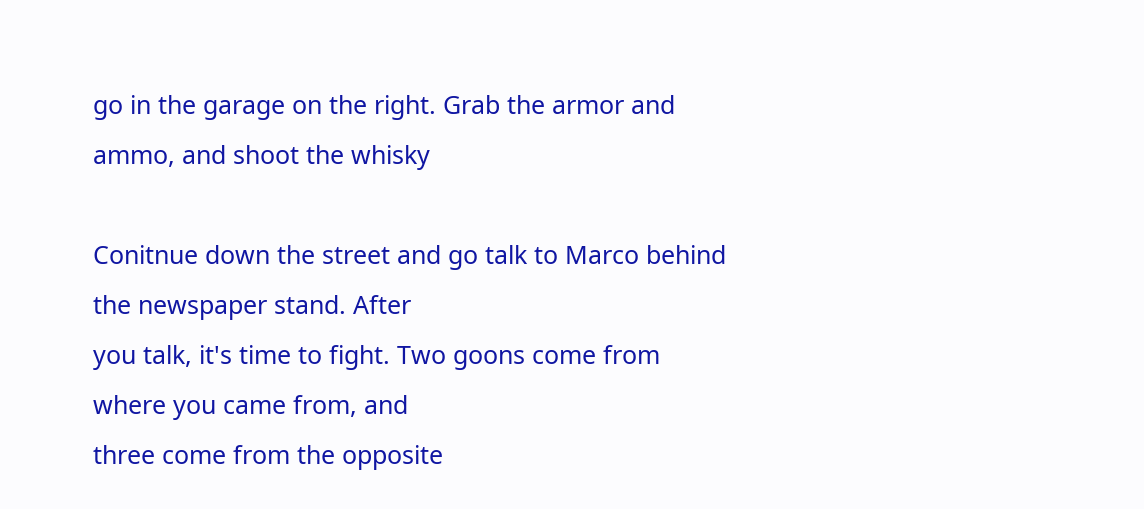go in the garage on the right. Grab the armor and ammo, and shoot the whisky

Conitnue down the street and go talk to Marco behind the newspaper stand. After
you talk, it's time to fight. Two goons come from where you came from, and
three come from the opposite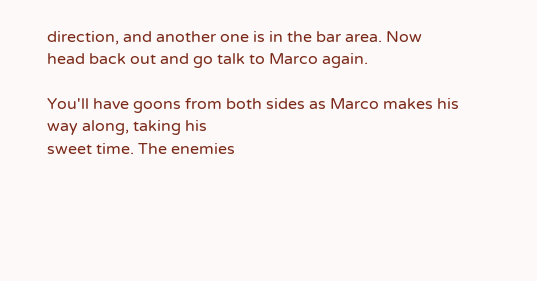direction, and another one is in the bar area. Now
head back out and go talk to Marco again.

You'll have goons from both sides as Marco makes his way along, taking his
sweet time. The enemies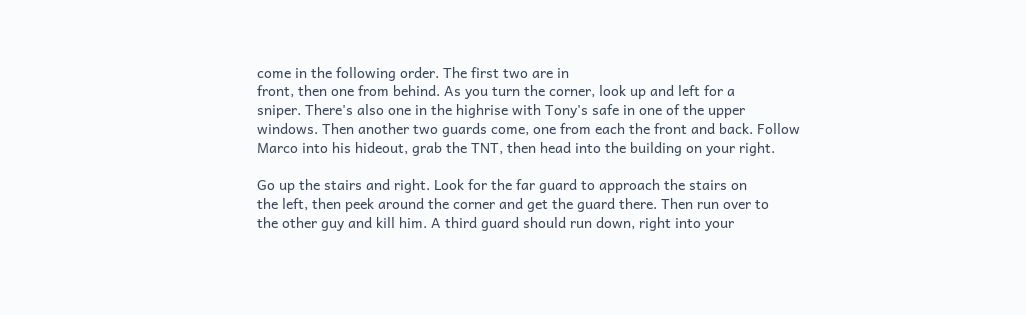come in the following order. The first two are in
front, then one from behind. As you turn the corner, look up and left for a
sniper. There's also one in the highrise with Tony's safe in one of the upper
windows. Then another two guards come, one from each the front and back. Follow
Marco into his hideout, grab the TNT, then head into the building on your right.

Go up the stairs and right. Look for the far guard to approach the stairs on
the left, then peek around the corner and get the guard there. Then run over to
the other guy and kill him. A third guard should run down, right into your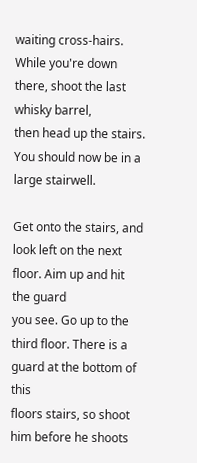waiting cross-hairs. While you're down there, shoot the last whisky barrel,
then head up the stairs. You should now be in a large stairwell.

Get onto the stairs, and look left on the next floor. Aim up and hit the guard
you see. Go up to the third floor. There is a guard at the bottom of this
floors stairs, so shoot him before he shoots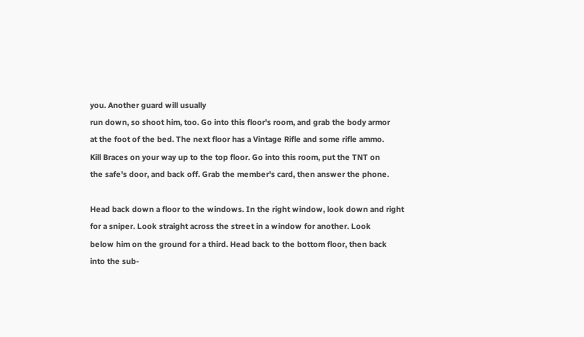you. Another guard will usually
run down, so shoot him, too. Go into this floor's room, and grab the body armor
at the foot of the bed. The next floor has a Vintage Rifle and some rifle ammo.
Kill Braces on your way up to the top floor. Go into this room, put the TNT on
the safe's door, and back off. Grab the member's card, then answer the phone.

Head back down a floor to the windows. In the right window, look down and right
for a sniper. Look straight across the street in a window for another. Look
below him on the ground for a third. Head back to the bottom floor, then back
into the sub-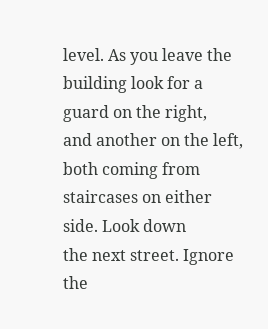level. As you leave the building look for a guard on the right,
and another on the left, both coming from staircases on either side. Look down
the next street. Ignore the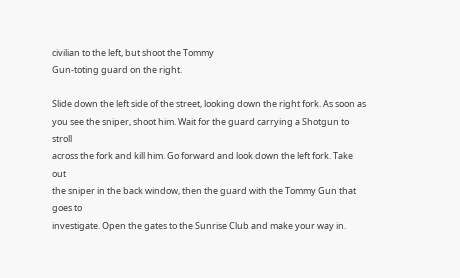civilian to the left, but shoot the Tommy
Gun-toting guard on the right.

Slide down the left side of the street, looking down the right fork. As soon as
you see the sniper, shoot him. Wait for the guard carrying a Shotgun to stroll
across the fork and kill him. Go forward and look down the left fork. Take out
the sniper in the back window, then the guard with the Tommy Gun that goes to
investigate. Open the gates to the Sunrise Club and make your way in.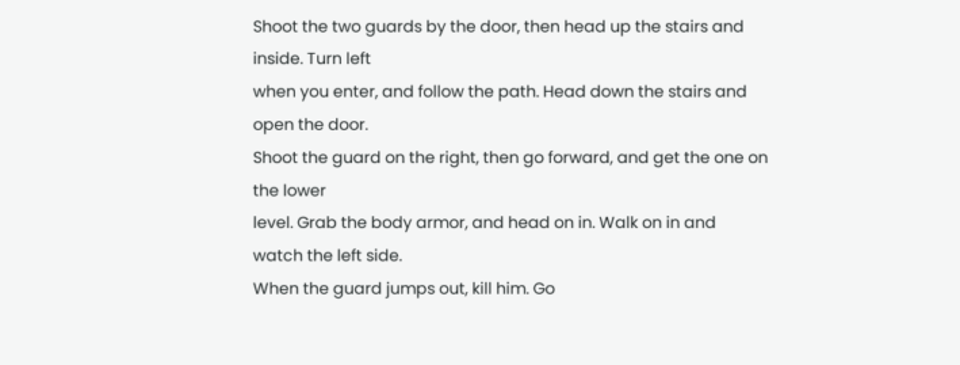Shoot the two guards by the door, then head up the stairs and inside. Turn left
when you enter, and follow the path. Head down the stairs and open the door.
Shoot the guard on the right, then go forward, and get the one on the lower
level. Grab the body armor, and head on in. Walk on in and watch the left side.
When the guard jumps out, kill him. Go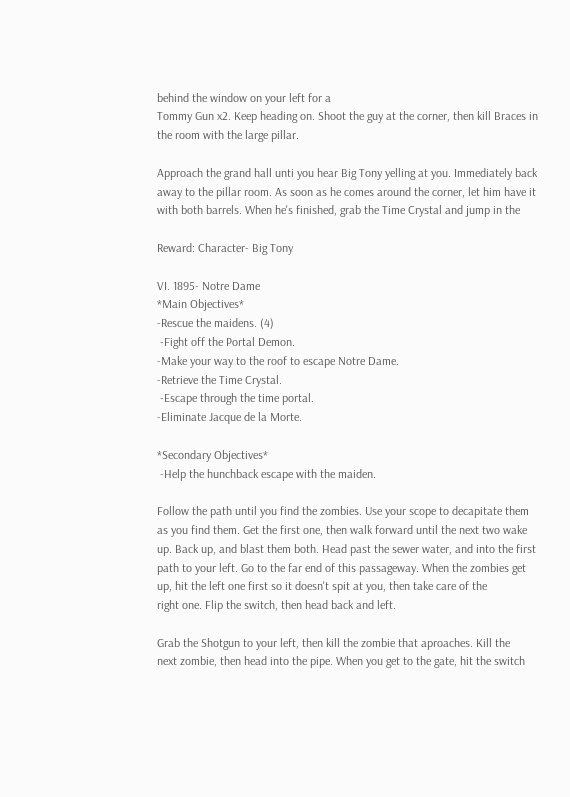behind the window on your left for a
Tommy Gun x2. Keep heading on. Shoot the guy at the corner, then kill Braces in
the room with the large pillar.

Approach the grand hall unti you hear Big Tony yelling at you. Immediately back
away to the pillar room. As soon as he comes around the corner, let him have it
with both barrels. When he's finished, grab the Time Crystal and jump in the

Reward: Character- Big Tony

VI. 1895- Notre Dame
*Main Objectives*
-Rescue the maidens. (4)
 -Fight off the Portal Demon.
-Make your way to the roof to escape Notre Dame.
-Retrieve the Time Crystal.
 -Escape through the time portal.
-Eliminate Jacque de la Morte.

*Secondary Objectives*
 -Help the hunchback escape with the maiden.

Follow the path until you find the zombies. Use your scope to decapitate them
as you find them. Get the first one, then walk forward until the next two wake
up. Back up, and blast them both. Head past the sewer water, and into the first
path to your left. Go to the far end of this passageway. When the zombies get
up, hit the left one first so it doesn't spit at you, then take care of the
right one. Flip the switch, then head back and left.

Grab the Shotgun to your left, then kill the zombie that aproaches. Kill the
next zombie, then head into the pipe. When you get to the gate, hit the switch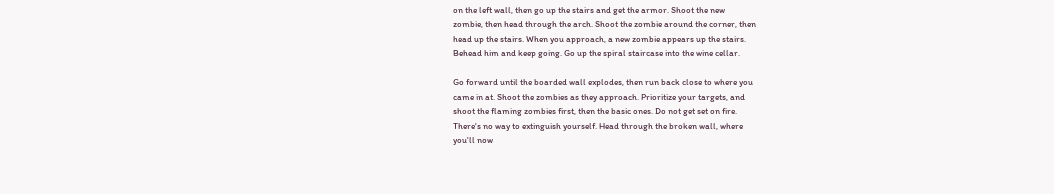on the left wall, then go up the stairs and get the armor. Shoot the new
zombie, then head through the arch. Shoot the zombie around the corner, then
head up the stairs. When you approach, a new zombie appears up the stairs.
Behead him and keep going. Go up the spiral staircase into the wine cellar.

Go forward until the boarded wall explodes, then run back close to where you
came in at. Shoot the zombies as they approach. Prioritize your targets, and
shoot the flaming zombies first, then the basic ones. Do not get set on fire.
There's no way to extinguish yourself. Head through the broken wall, where
you'll now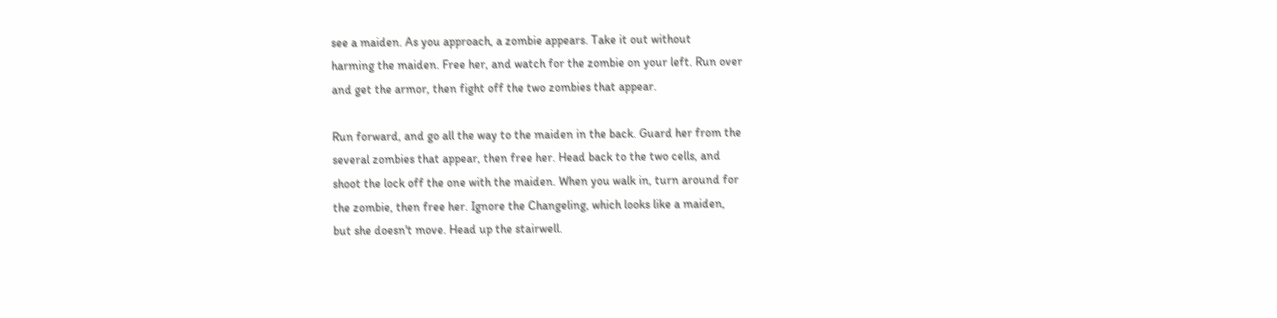see a maiden. As you approach, a zombie appears. Take it out without
harming the maiden. Free her, and watch for the zombie on your left. Run over
and get the armor, then fight off the two zombies that appear.

Run forward, and go all the way to the maiden in the back. Guard her from the
several zombies that appear, then free her. Head back to the two cells, and
shoot the lock off the one with the maiden. When you walk in, turn around for
the zombie, then free her. Ignore the Changeling, which looks like a maiden,
but she doesn't move. Head up the stairwell.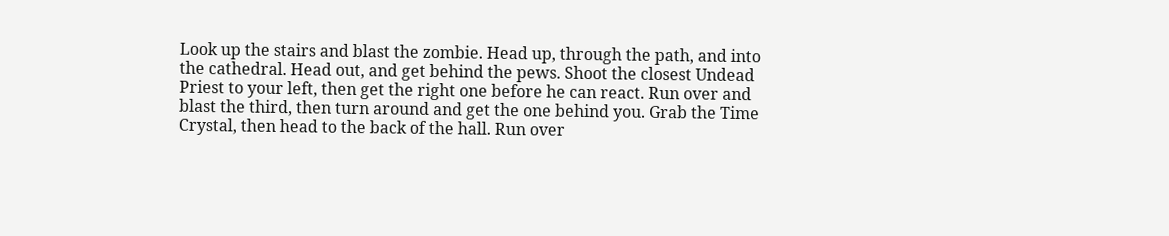Look up the stairs and blast the zombie. Head up, through the path, and into
the cathedral. Head out, and get behind the pews. Shoot the closest Undead
Priest to your left, then get the right one before he can react. Run over and
blast the third, then turn around and get the one behind you. Grab the Time
Crystal, then head to the back of the hall. Run over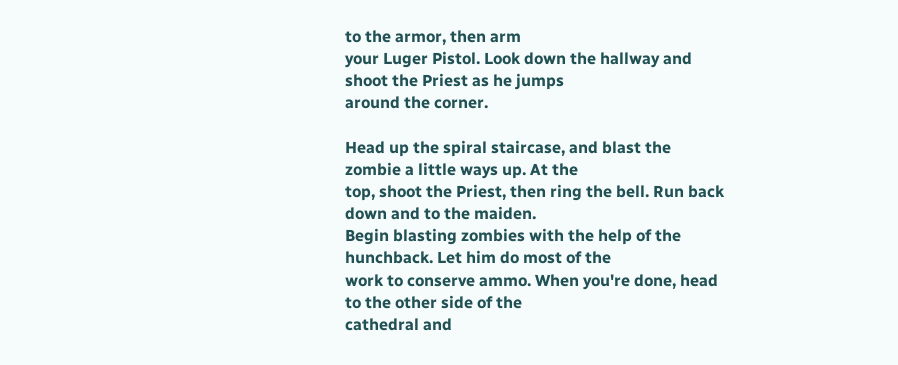to the armor, then arm
your Luger Pistol. Look down the hallway and shoot the Priest as he jumps
around the corner.

Head up the spiral staircase, and blast the zombie a little ways up. At the
top, shoot the Priest, then ring the bell. Run back down and to the maiden.
Begin blasting zombies with the help of the hunchback. Let him do most of the
work to conserve ammo. When you're done, head to the other side of the
cathedral and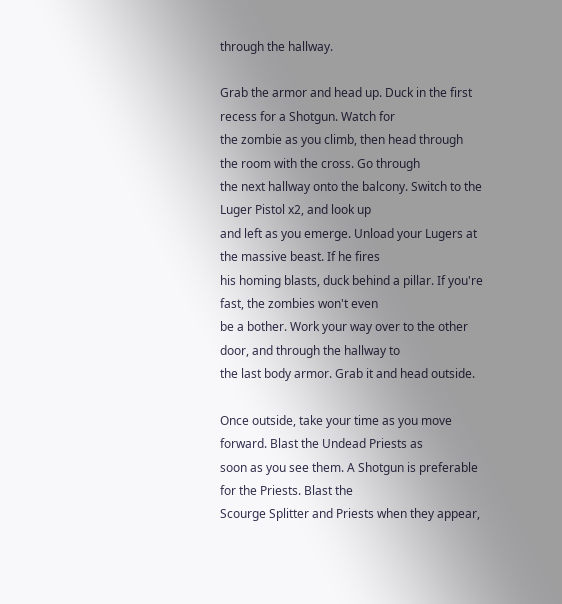through the hallway.

Grab the armor and head up. Duck in the first recess for a Shotgun. Watch for
the zombie as you climb, then head through the room with the cross. Go through
the next hallway onto the balcony. Switch to the Luger Pistol x2, and look up
and left as you emerge. Unload your Lugers at the massive beast. If he fires
his homing blasts, duck behind a pillar. If you're fast, the zombies won't even
be a bother. Work your way over to the other door, and through the hallway to
the last body armor. Grab it and head outside.

Once outside, take your time as you move forward. Blast the Undead Priests as
soon as you see them. A Shotgun is preferable for the Priests. Blast the
Scourge Splitter and Priests when they appear,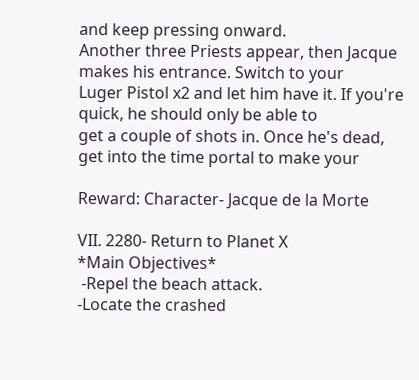and keep pressing onward.
Another three Priests appear, then Jacque makes his entrance. Switch to your
Luger Pistol x2 and let him have it. If you're quick, he should only be able to
get a couple of shots in. Once he's dead, get into the time portal to make your

Reward: Character- Jacque de la Morte

VII. 2280- Return to Planet X
*Main Objectives*
 -Repel the beach attack.
-Locate the crashed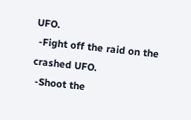UFO.
 -Fight off the raid on the crashed UFO.
 -Shoot the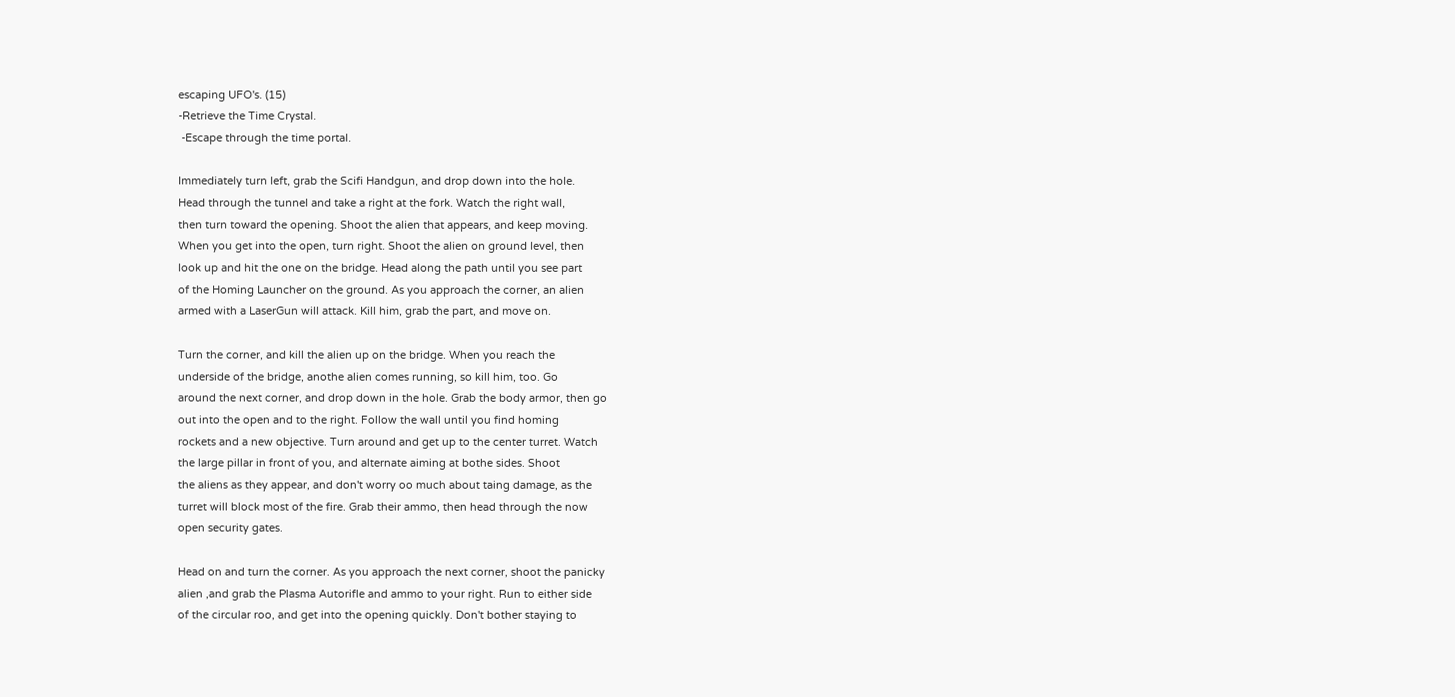escaping UFO's. (15)
-Retrieve the Time Crystal.
 -Escape through the time portal.

Immediately turn left, grab the Scifi Handgun, and drop down into the hole.
Head through the tunnel and take a right at the fork. Watch the right wall,
then turn toward the opening. Shoot the alien that appears, and keep moving.
When you get into the open, turn right. Shoot the alien on ground level, then
look up and hit the one on the bridge. Head along the path until you see part
of the Homing Launcher on the ground. As you approach the corner, an alien
armed with a LaserGun will attack. Kill him, grab the part, and move on.

Turn the corner, and kill the alien up on the bridge. When you reach the
underside of the bridge, anothe alien comes running, so kill him, too. Go
around the next corner, and drop down in the hole. Grab the body armor, then go
out into the open and to the right. Follow the wall until you find homing
rockets and a new objective. Turn around and get up to the center turret. Watch
the large pillar in front of you, and alternate aiming at bothe sides. Shoot
the aliens as they appear, and don't worry oo much about taing damage, as the
turret will block most of the fire. Grab their ammo, then head through the now
open security gates.

Head on and turn the corner. As you approach the next corner, shoot the panicky
alien ,and grab the Plasma Autorifle and ammo to your right. Run to either side
of the circular roo, and get into the opening quickly. Don't bother staying to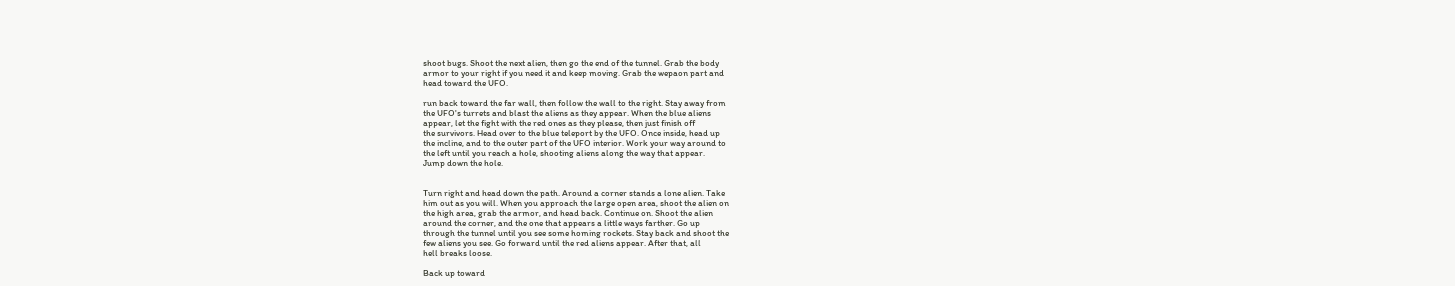shoot bugs. Shoot the next alien, then go the end of the tunnel. Grab the body
armor to your right if you need it and keep moving. Grab the wepaon part and
head toward the UFO.

run back toward the far wall, then follow the wall to the right. Stay away from
the UFO's turrets and blast the aliens as they appear. When the blue aliens
appear, let the fight with the red ones as they please, then just finish off
the survivors. Head over to the blue teleport by the UFO. Once inside, head up
the incline, and to the outer part of the UFO interior. Work your way around to
the left until you reach a hole, shooting aliens along the way that appear.
Jump down the hole.


Turn right and head down the path. Around a corner stands a lone alien. Take
him out as you will. When you approach the large open area, shoot the alien on
the high area, grab the armor, and head back. Continue on. Shoot the alien
around the corner, and the one that appears a little ways farther. Go up
through the tunnel until you see some homing rockets. Stay back and shoot the
few aliens you see. Go forward until the red aliens appear. After that, all
hell breaks loose.

Back up toward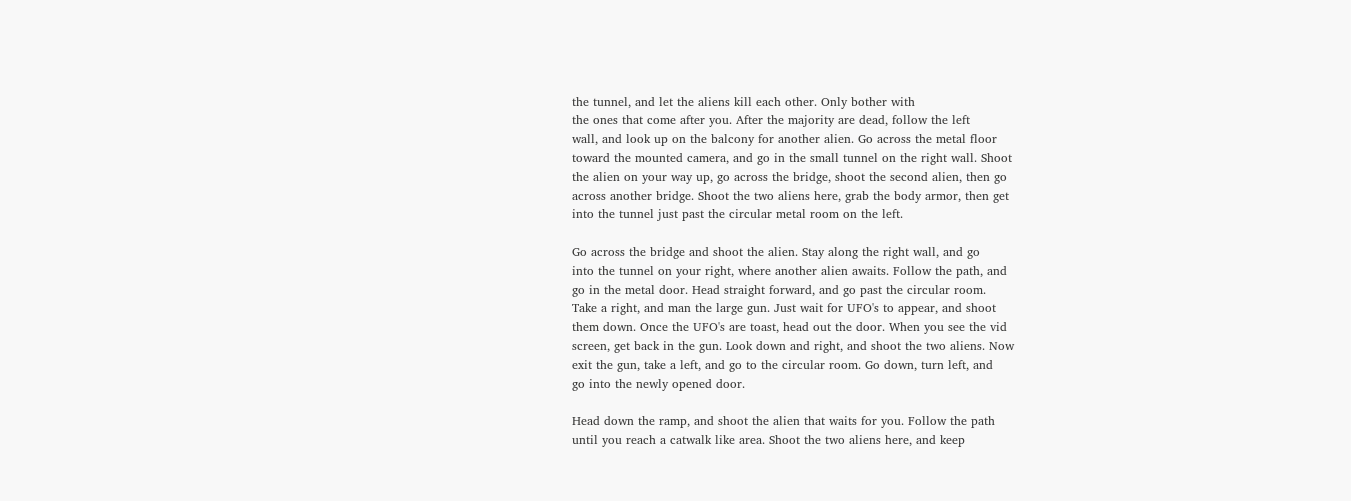the tunnel, and let the aliens kill each other. Only bother with
the ones that come after you. After the majority are dead, follow the left
wall, and look up on the balcony for another alien. Go across the metal floor
toward the mounted camera, and go in the small tunnel on the right wall. Shoot
the alien on your way up, go across the bridge, shoot the second alien, then go
across another bridge. Shoot the two aliens here, grab the body armor, then get
into the tunnel just past the circular metal room on the left.

Go across the bridge and shoot the alien. Stay along the right wall, and go
into the tunnel on your right, where another alien awaits. Follow the path, and
go in the metal door. Head straight forward, and go past the circular room.
Take a right, and man the large gun. Just wait for UFO's to appear, and shoot
them down. Once the UFO's are toast, head out the door. When you see the vid
screen, get back in the gun. Look down and right, and shoot the two aliens. Now
exit the gun, take a left, and go to the circular room. Go down, turn left, and
go into the newly opened door.

Head down the ramp, and shoot the alien that waits for you. Follow the path
until you reach a catwalk like area. Shoot the two aliens here, and keep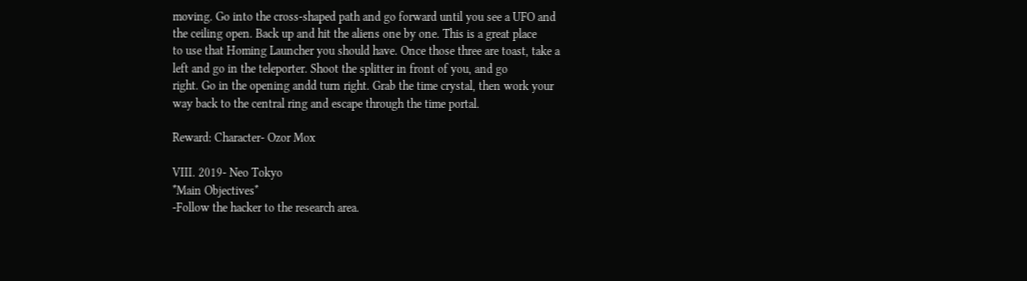moving. Go into the cross-shaped path and go forward until you see a UFO and
the ceiling open. Back up and hit the aliens one by one. This is a great place
to use that Homing Launcher you should have. Once those three are toast, take a
left and go in the teleporter. Shoot the splitter in front of you, and go
right. Go in the opening andd turn right. Grab the time crystal, then work your
way back to the central ring and escape through the time portal.

Reward: Character- Ozor Mox

VIII. 2019- Neo Tokyo
*Main Objectives*
-Follow the hacker to the research area.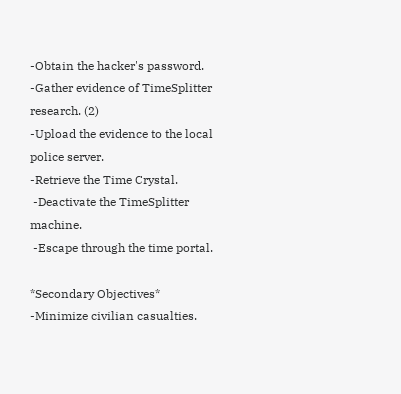-Obtain the hacker's password.
-Gather evidence of TimeSplitter research. (2)
-Upload the evidence to the local police server.
-Retrieve the Time Crystal.
 -Deactivate the TimeSplitter machine.
 -Escape through the time portal.

*Secondary Objectives*
-Minimize civilian casualties.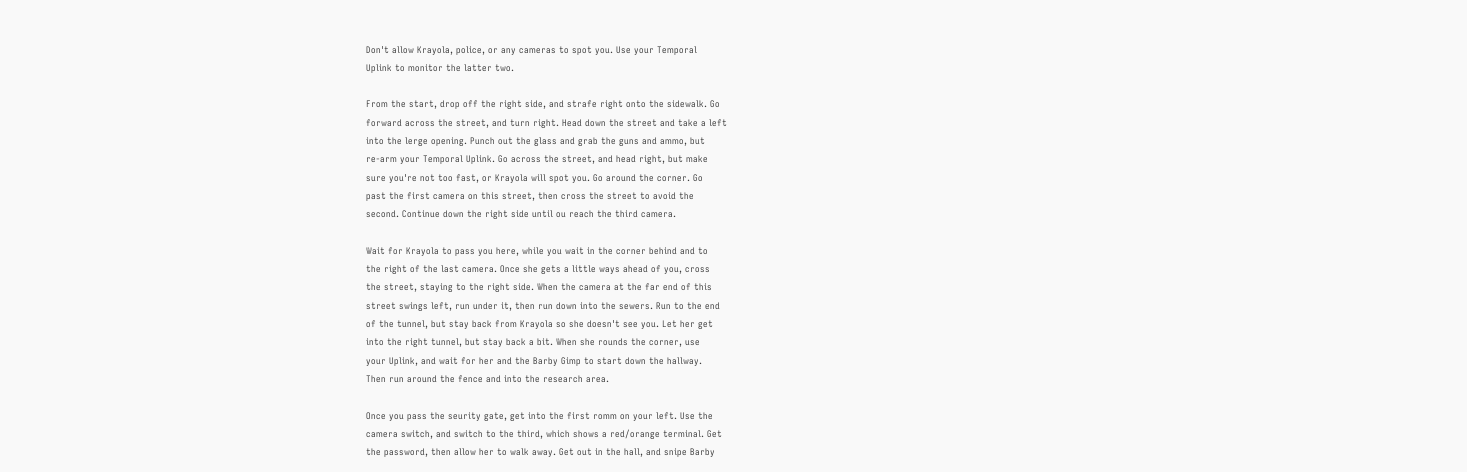Don't allow Krayola, police, or any cameras to spot you. Use your Temporal
Uplink to monitor the latter two.

From the start, drop off the right side, and strafe right onto the sidewalk. Go
forward across the street, and turn right. Head down the street and take a left
into the lerge opening. Punch out the glass and grab the guns and ammo, but
re-arm your Temporal Uplink. Go across the street, and head right, but make
sure you're not too fast, or Krayola will spot you. Go around the corner. Go
past the first camera on this street, then cross the street to avoid the
second. Continue down the right side until ou reach the third camera.

Wait for Krayola to pass you here, while you wait in the corner behind and to
the right of the last camera. Once she gets a little ways ahead of you, cross
the street, staying to the right side. When the camera at the far end of this
street swings left, run under it, then run down into the sewers. Run to the end
of the tunnel, but stay back from Krayola so she doesn't see you. Let her get
into the right tunnel, but stay back a bit. When she rounds the corner, use
your Uplink, and wait for her and the Barby Gimp to start down the hallway.
Then run around the fence and into the research area.

Once you pass the seurity gate, get into the first romm on your left. Use the
camera switch, and switch to the third, which shows a red/orange terminal. Get
the password, then allow her to walk away. Get out in the hall, and snipe Barby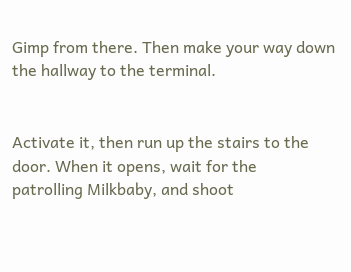Gimp from there. Then make your way down the hallway to the terminal.


Activate it, then run up the stairs to the door. When it opens, wait for the
patrolling Milkbaby, and shoot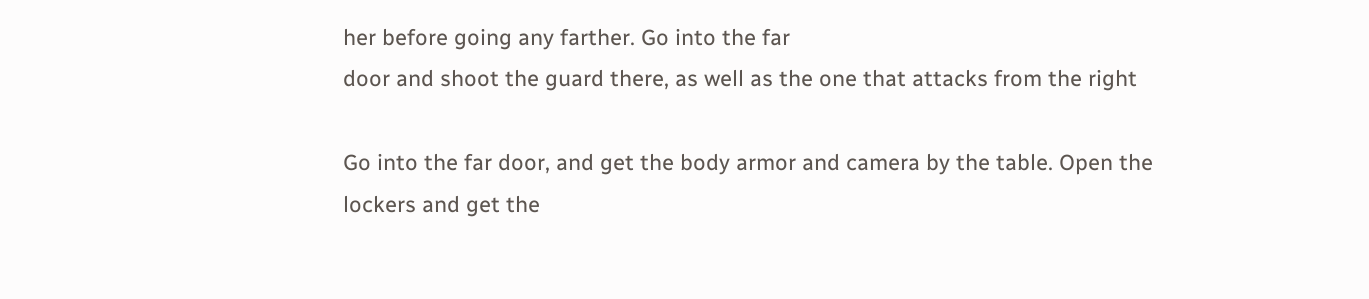her before going any farther. Go into the far
door and shoot the guard there, as well as the one that attacks from the right

Go into the far door, and get the body armor and camera by the table. Open the
lockers and get the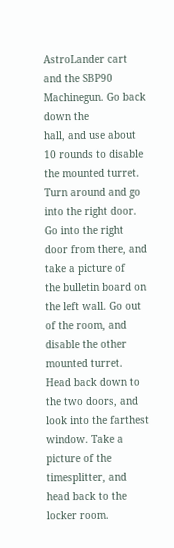AstroLander cart and the SBP90 Machinegun. Go back down the
hall, and use about 10 rounds to disable the mounted turret. Turn around and go
into the right door. Go into the right door from there, and take a picture of
the bulletin board on the left wall. Go out of the room, and disable the other
mounted turret. Head back down to the two doors, and look into the farthest
window. Take a picture of the timesplitter, and head back to the locker room.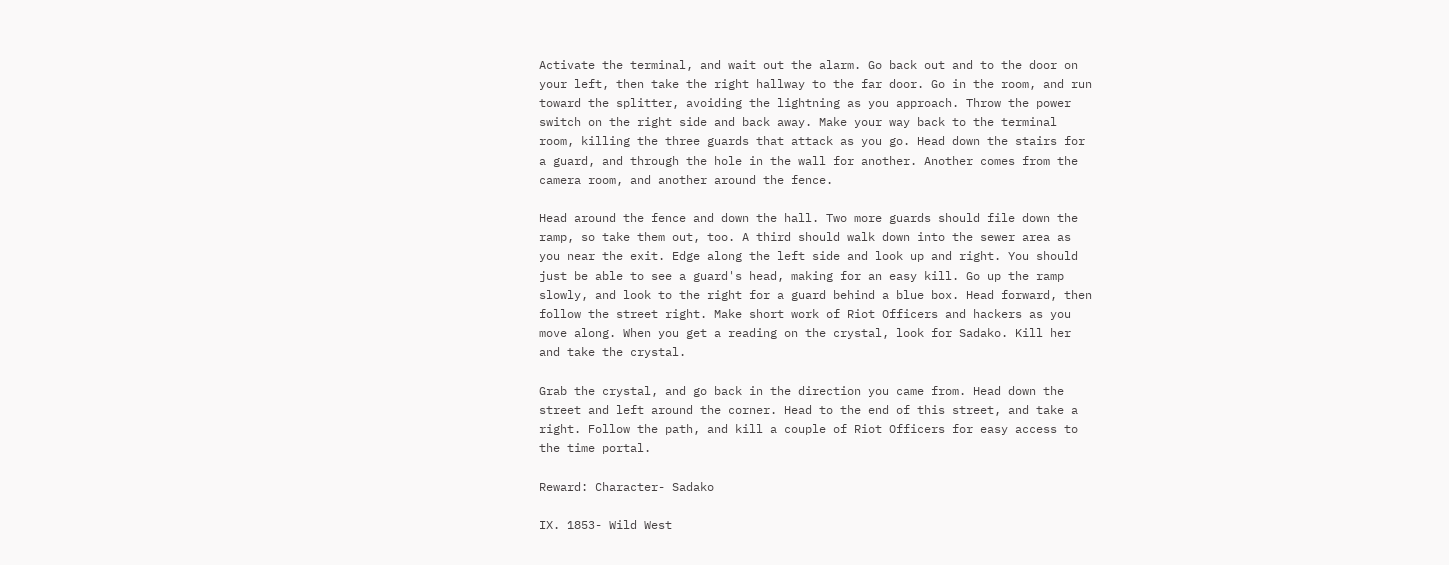Activate the terminal, and wait out the alarm. Go back out and to the door on
your left, then take the right hallway to the far door. Go in the room, and run
toward the splitter, avoiding the lightning as you approach. Throw the power
switch on the right side and back away. Make your way back to the terminal
room, killing the three guards that attack as you go. Head down the stairs for
a guard, and through the hole in the wall for another. Another comes from the
camera room, and another around the fence.

Head around the fence and down the hall. Two more guards should file down the
ramp, so take them out, too. A third should walk down into the sewer area as
you near the exit. Edge along the left side and look up and right. You should
just be able to see a guard's head, making for an easy kill. Go up the ramp
slowly, and look to the right for a guard behind a blue box. Head forward, then
follow the street right. Make short work of Riot Officers and hackers as you
move along. When you get a reading on the crystal, look for Sadako. Kill her
and take the crystal.

Grab the crystal, and go back in the direction you came from. Head down the
street and left around the corner. Head to the end of this street, and take a
right. Follow the path, and kill a couple of Riot Officers for easy access to
the time portal.

Reward: Character- Sadako

IX. 1853- Wild West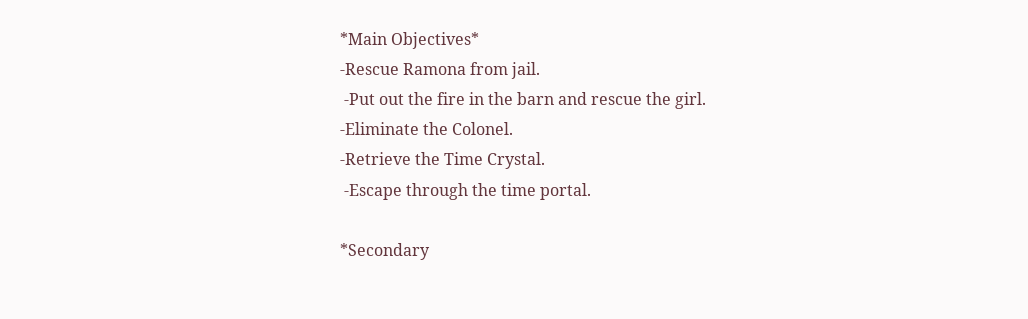*Main Objectives*
-Rescue Ramona from jail.
 -Put out the fire in the barn and rescue the girl.
-Eliminate the Colonel.
-Retrieve the Time Crystal.
 -Escape through the time portal.

*Secondary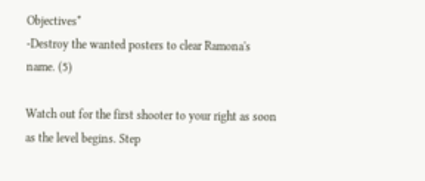Objectives*
-Destroy the wanted posters to clear Ramona's name. (5)

Watch out for the first shooter to your right as soon as the level begins. Step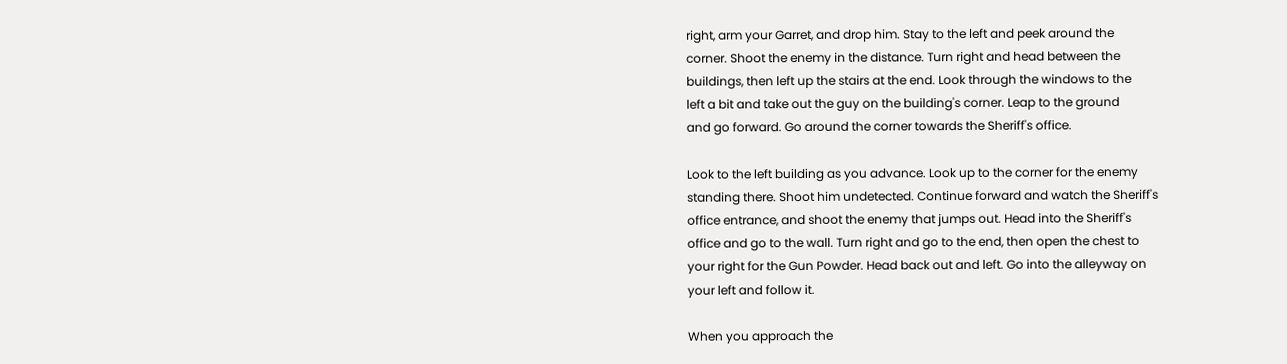right, arm your Garret, and drop him. Stay to the left and peek around the
corner. Shoot the enemy in the distance. Turn right and head between the
buildings, then left up the stairs at the end. Look through the windows to the
left a bit and take out the guy on the building's corner. Leap to the ground
and go forward. Go around the corner towards the Sheriff's office.

Look to the left building as you advance. Look up to the corner for the enemy
standing there. Shoot him undetected. Continue forward and watch the Sheriff's
office entrance, and shoot the enemy that jumps out. Head into the Sheriff's
office and go to the wall. Turn right and go to the end, then open the chest to
your right for the Gun Powder. Head back out and left. Go into the alleyway on
your left and follow it.

When you approach the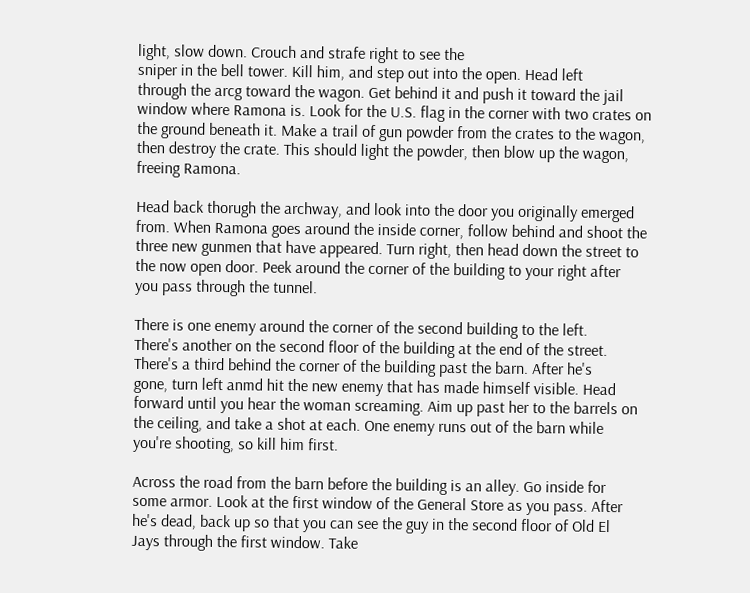light, slow down. Crouch and strafe right to see the
sniper in the bell tower. Kill him, and step out into the open. Head left
through the arcg toward the wagon. Get behind it and push it toward the jail
window where Ramona is. Look for the U.S. flag in the corner with two crates on
the ground beneath it. Make a trail of gun powder from the crates to the wagon,
then destroy the crate. This should light the powder, then blow up the wagon,
freeing Ramona.

Head back thorugh the archway, and look into the door you originally emerged
from. When Ramona goes around the inside corner, follow behind and shoot the
three new gunmen that have appeared. Turn right, then head down the street to
the now open door. Peek around the corner of the building to your right after
you pass through the tunnel.

There is one enemy around the corner of the second building to the left.
There's another on the second floor of the building at the end of the street.
There's a third behind the corner of the building past the barn. After he's
gone, turn left anmd hit the new enemy that has made himself visible. Head
forward until you hear the woman screaming. Aim up past her to the barrels on
the ceiling, and take a shot at each. One enemy runs out of the barn while
you're shooting, so kill him first.

Across the road from the barn before the building is an alley. Go inside for
some armor. Look at the first window of the General Store as you pass. After
he's dead, back up so that you can see the guy in the second floor of Old El
Jays through the first window. Take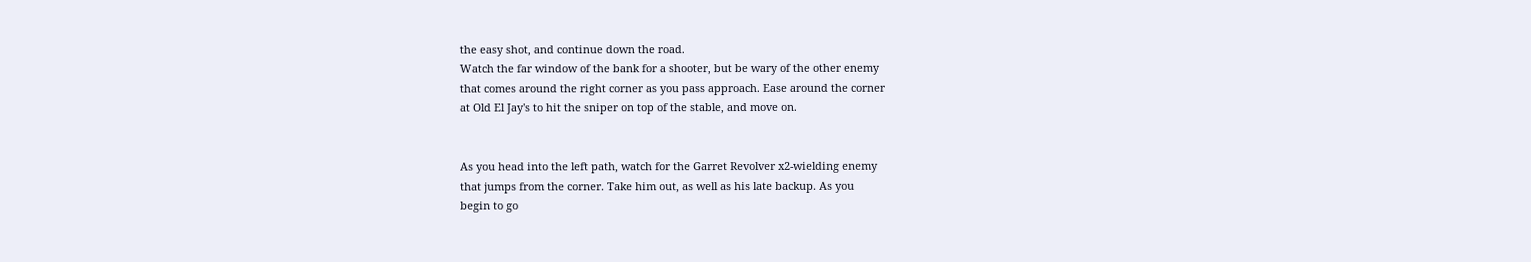the easy shot, and continue down the road.
Watch the far window of the bank for a shooter, but be wary of the other enemy
that comes around the right corner as you pass approach. Ease around the corner
at Old El Jay's to hit the sniper on top of the stable, and move on.


As you head into the left path, watch for the Garret Revolver x2-wielding enemy
that jumps from the corner. Take him out, as well as his late backup. As you
begin to go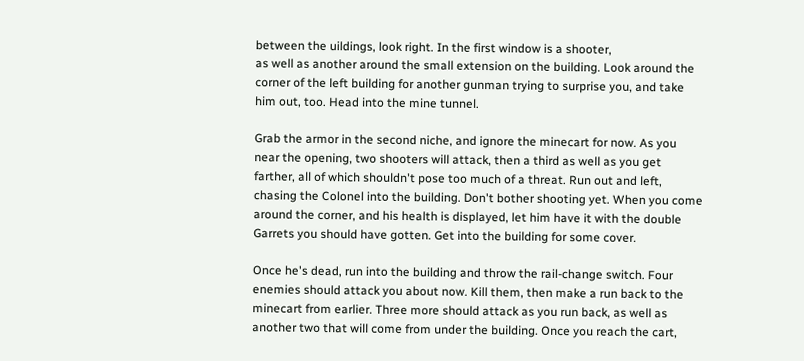between the uildings, look right. In the first window is a shooter,
as well as another around the small extension on the building. Look around the
corner of the left building for another gunman trying to surprise you, and take
him out, too. Head into the mine tunnel.

Grab the armor in the second niche, and ignore the minecart for now. As you
near the opening, two shooters will attack, then a third as well as you get
farther, all of which shouldn't pose too much of a threat. Run out and left,
chasing the Colonel into the building. Don't bother shooting yet. When you come
around the corner, and his health is displayed, let him have it with the double
Garrets you should have gotten. Get into the building for some cover.

Once he's dead, run into the building and throw the rail-change switch. Four
enemies should attack you about now. Kill them, then make a run back to the
minecart from earlier. Three more should attack as you run back, as well as
another two that will come from under the building. Once you reach the cart,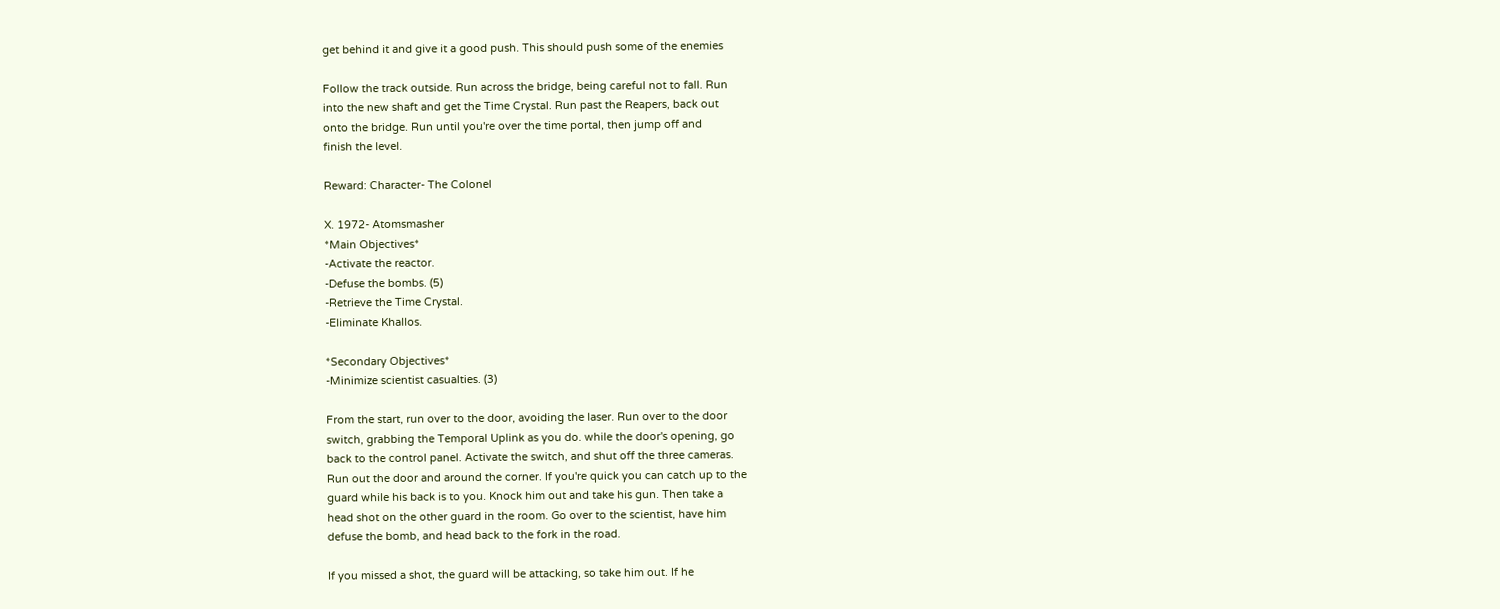get behind it and give it a good push. This should push some of the enemies

Follow the track outside. Run across the bridge, being careful not to fall. Run
into the new shaft and get the Time Crystal. Run past the Reapers, back out
onto the bridge. Run until you're over the time portal, then jump off and
finish the level.

Reward: Character- The Colonel

X. 1972- Atomsmasher
*Main Objectives*
-Activate the reactor.
-Defuse the bombs. (5)
-Retrieve the Time Crystal.
-Eliminate Khallos.

*Secondary Objectives*
-Minimize scientist casualties. (3)

From the start, run over to the door, avoiding the laser. Run over to the door
switch, grabbing the Temporal Uplink as you do. while the door's opening, go
back to the control panel. Activate the switch, and shut off the three cameras.
Run out the door and around the corner. If you're quick you can catch up to the
guard while his back is to you. Knock him out and take his gun. Then take a
head shot on the other guard in the room. Go over to the scientist, have him
defuse the bomb, and head back to the fork in the road.

If you missed a shot, the guard will be attacking, so take him out. If he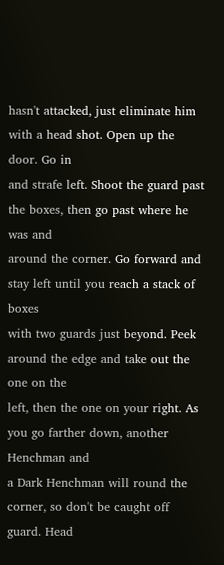hasn't attacked, just eliminate him with a head shot. Open up the door. Go in
and strafe left. Shoot the guard past the boxes, then go past where he was and
around the corner. Go forward and stay left until you reach a stack of boxes
with two guards just beyond. Peek around the edge and take out the one on the
left, then the one on your right. As you go farther down, another Henchman and
a Dark Henchman will round the corner, so don't be caught off guard. Head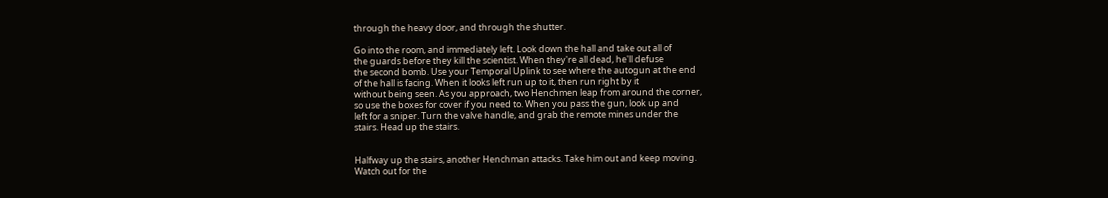through the heavy door, and through the shutter.

Go into the room, and immediately left. Look down the hall and take out all of
the guards before they kill the scientist. When they're all dead, he'll defuse
the second bomb. Use your Temporal Uplink to see where the autogun at the end
of the hall is facing. When it looks left run up to it, then run right by it
without being seen. As you approach, two Henchmen leap from around the corner,
so use the boxes for cover if you need to. When you pass the gun, look up and
left for a sniper. Turn the valve handle, and grab the remote mines under the
stairs. Head up the stairs.


Halfway up the stairs, another Henchman attacks. Take him out and keep moving.
Watch out for the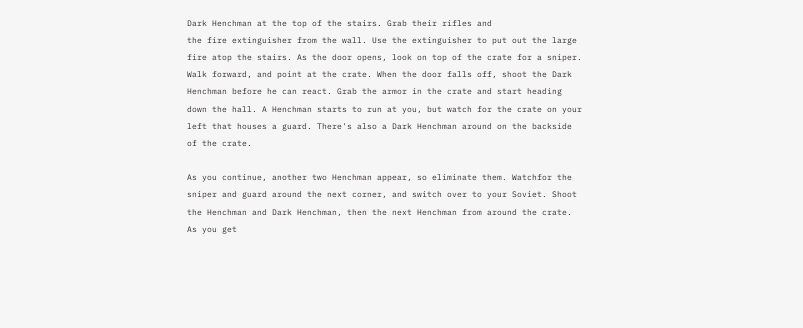Dark Henchman at the top of the stairs. Grab their rifles and
the fire extinguisher from the wall. Use the extinguisher to put out the large
fire atop the stairs. As the door opens, look on top of the crate for a sniper.
Walk forward, and point at the crate. When the door falls off, shoot the Dark
Henchman before he can react. Grab the armor in the crate and start heading
down the hall. A Henchman starts to run at you, but watch for the crate on your
left that houses a guard. There's also a Dark Henchman around on the backside
of the crate.

As you continue, another two Henchman appear, so eliminate them. Watchfor the
sniper and guard around the next corner, and switch over to your Soviet. Shoot
the Henchman and Dark Henchman, then the next Henchman from around the crate.
As you get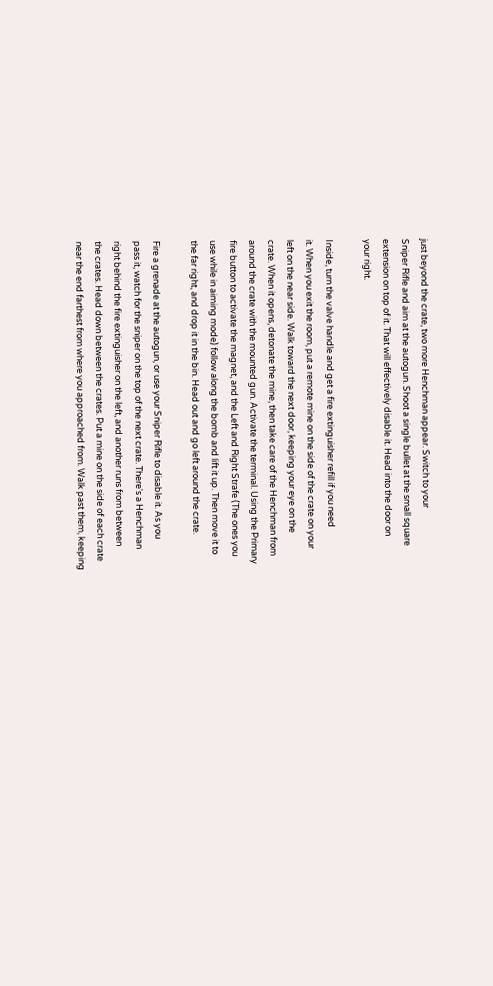just beyond the crate, two more Henchman appear. Switch to your
Sniper Rifle and aim at the autogun. Shoot a single bullet at the small square
extension on top of it. That will effectively disable it. Head into the door on
your right.

Inside, turn the valve handle and get a fire extinguisher refill if you need
it. When you exit the room, put a remote mine on the side of the crate on your
left on the near side. Walk toward the next door, keeping your eye on the
crate. When it opens, detonate the mine, then take care of the Henchman from
around the crate with the mounted gun. Activate the terminal. Using the Primary
fire button to activate the magnet, and the Left and Right Strafe (The ones you
use while in aiming mode) follow along the bomb and lift it up. Then move it to
the far right, and drop it in the bin. Head out and go left around the crate.

Fire a grenade at the autogun, or use your Sniper Rifle to disable it. As you
pass it, watch for the sniper on the top of the next crate. There's a Henchman
right behind the fire extinguisher on the left, and another runs from between
the crates. Head down between the crates. Put a mine on the side of each crate
near the end farthest from where you approached from. Walk past them, keeping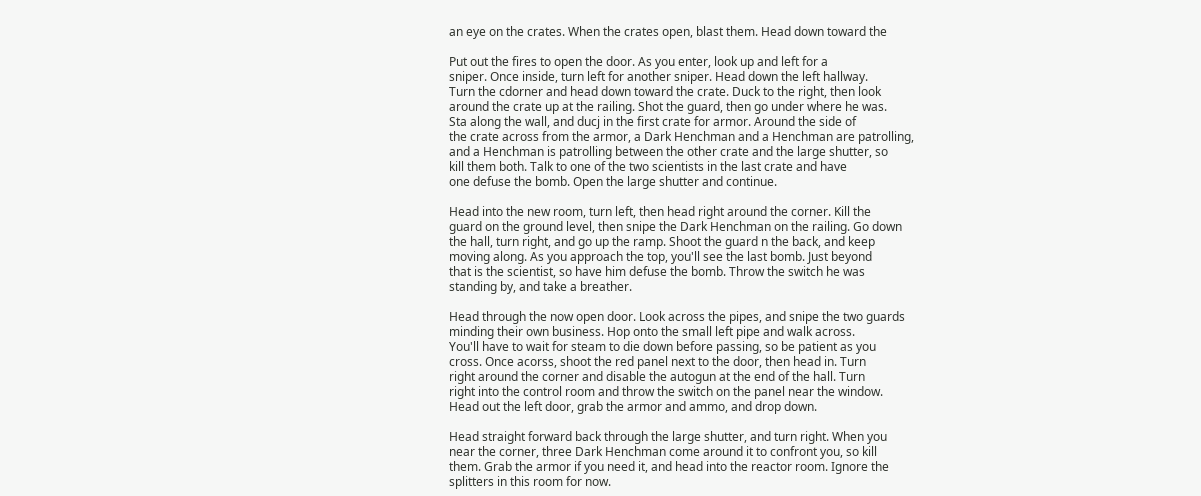an eye on the crates. When the crates open, blast them. Head down toward the

Put out the fires to open the door. As you enter, look up and left for a
sniper. Once inside, turn left for another sniper. Head down the left hallway.
Turn the cdorner and head down toward the crate. Duck to the right, then look
around the crate up at the railing. Shot the guard, then go under where he was.
Sta along the wall, and ducj in the first crate for armor. Around the side of
the crate across from the armor, a Dark Henchman and a Henchman are patrolling,
and a Henchman is patrolling between the other crate and the large shutter, so
kill them both. Talk to one of the two scientists in the last crate and have
one defuse the bomb. Open the large shutter and continue.

Head into the new room, turn left, then head right around the corner. Kill the
guard on the ground level, then snipe the Dark Henchman on the railing. Go down
the hall, turn right, and go up the ramp. Shoot the guard n the back, and keep
moving along. As you approach the top, you'll see the last bomb. Just beyond
that is the scientist, so have him defuse the bomb. Throw the switch he was
standing by, and take a breather.

Head through the now open door. Look across the pipes, and snipe the two guards
minding their own business. Hop onto the small left pipe and walk across.
You'll have to wait for steam to die down before passing, so be patient as you
cross. Once acorss, shoot the red panel next to the door, then head in. Turn
right around the corner and disable the autogun at the end of the hall. Turn
right into the control room and throw the switch on the panel near the window.
Head out the left door, grab the armor and ammo, and drop down.

Head straight forward back through the large shutter, and turn right. When you
near the corner, three Dark Henchman come around it to confront you, so kill
them. Grab the armor if you need it, and head into the reactor room. Ignore the
splitters in this room for now.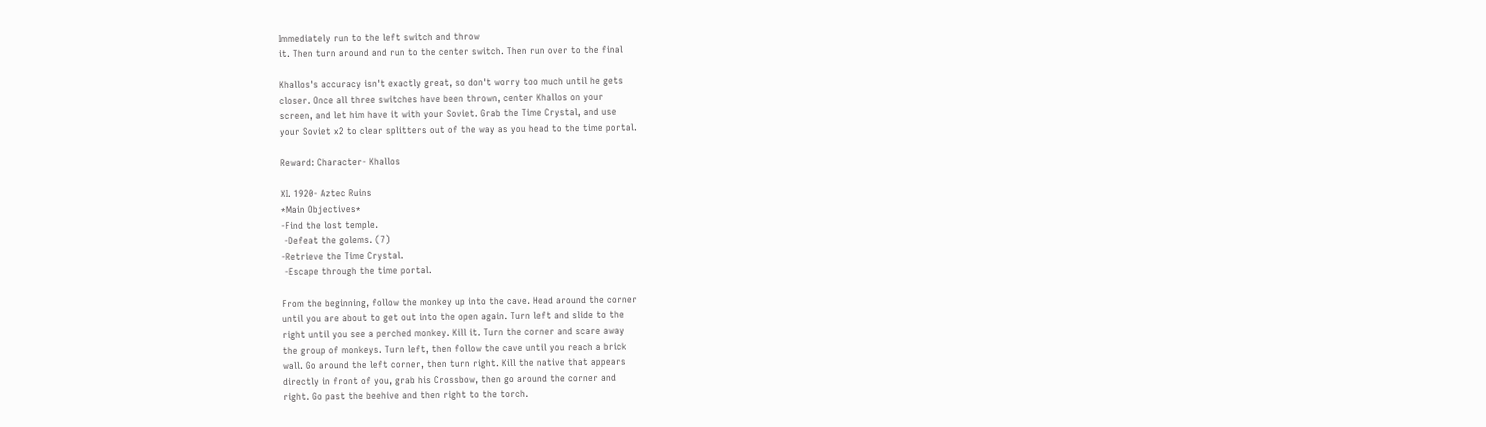Immediately run to the left switch and throw
it. Then turn around and run to the center switch. Then run over to the final

Khallos's accuracy isn't exactly great, so don't worry too much until he gets
closer. Once all three switches have been thrown, center Khallos on your
screen, and let him have it with your Soviet. Grab the Time Crystal, and use
your Soviet x2 to clear splitters out of the way as you head to the time portal.

Reward: Character- Khallos

XI. 1920- Aztec Ruins
*Main Objectives*
-Find the lost temple.
 -Defeat the golems. (7)
-Retrieve the Time Crystal.
 -Escape through the time portal.

From the beginning, follow the monkey up into the cave. Head around the corner
until you are about to get out into the open again. Turn left and slide to the
right until you see a perched monkey. Kill it. Turn the corner and scare away
the group of monkeys. Turn left, then follow the cave until you reach a brick
wall. Go around the left corner, then turn right. Kill the native that appears
directly in front of you, grab his Crossbow, then go around the corner and
right. Go past the beehive and then right to the torch.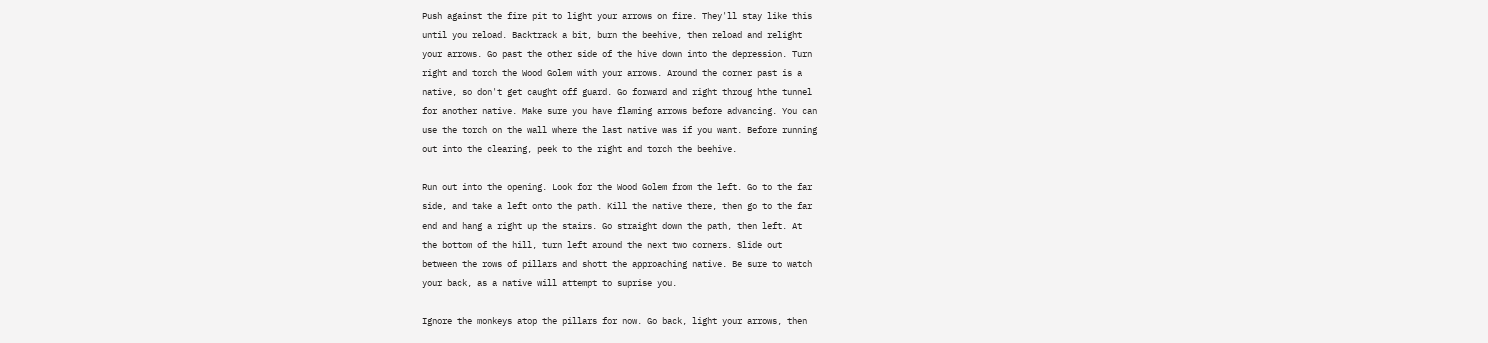Push against the fire pit to light your arrows on fire. They'll stay like this
until you reload. Backtrack a bit, burn the beehive, then reload and relight
your arrows. Go past the other side of the hive down into the depression. Turn
right and torch the Wood Golem with your arrows. Around the corner past is a
native, so don't get caught off guard. Go forward and right throug hthe tunnel
for another native. Make sure you have flaming arrows before advancing. You can
use the torch on the wall where the last native was if you want. Before running
out into the clearing, peek to the right and torch the beehive.

Run out into the opening. Look for the Wood Golem from the left. Go to the far
side, and take a left onto the path. Kill the native there, then go to the far
end and hang a right up the stairs. Go straight down the path, then left. At
the bottom of the hill, turn left around the next two corners. Slide out
between the rows of pillars and shott the approaching native. Be sure to watch
your back, as a native will attempt to suprise you.

Ignore the monkeys atop the pillars for now. Go back, light your arrows, then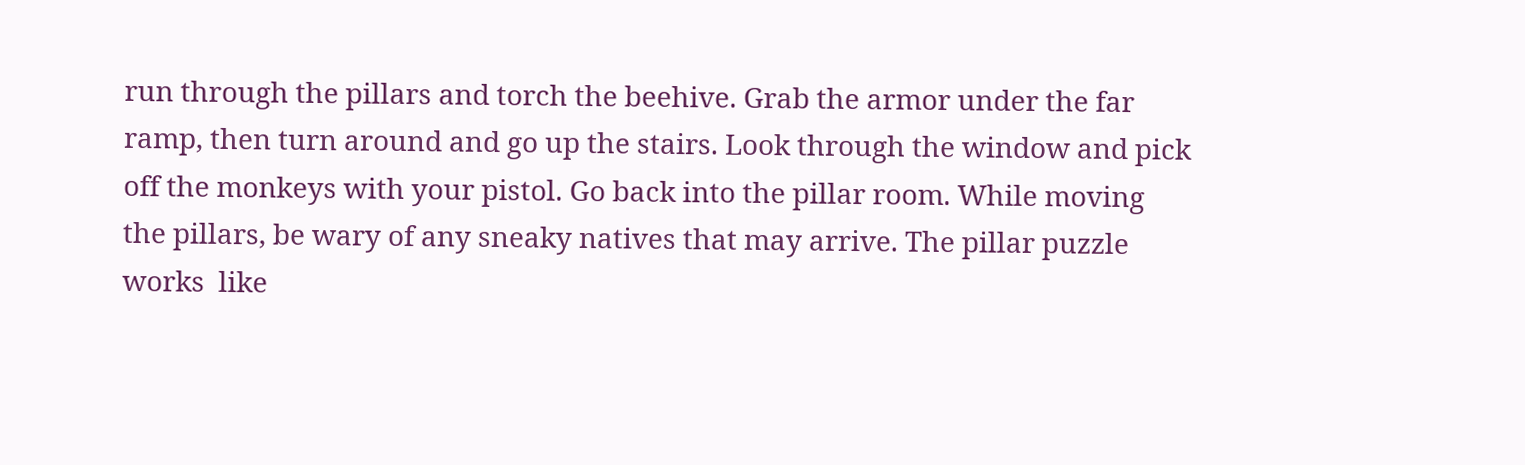run through the pillars and torch the beehive. Grab the armor under the far
ramp, then turn around and go up the stairs. Look through the window and pick
off the monkeys with your pistol. Go back into the pillar room. While moving
the pillars, be wary of any sneaky natives that may arrive. The pillar puzzle
works  like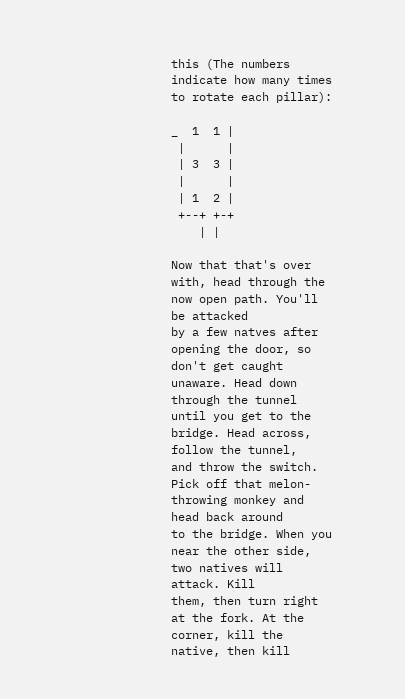this (The numbers indicate how many times to rotate each pillar):

_  1  1 |
 |      |
 | 3  3 |
 |      |
 | 1  2 |
 +--+ +-+
    | |

Now that that's over with, head through the now open path. You'll be attacked
by a few natves after opening the door, so don't get caught unaware. Head down
through the tunnel until you get to the bridge. Head across, follow the tunnel,
and throw the switch. Pick off that melon-throwing monkey and head back around
to the bridge. When you near the other side, two natives will attack. Kill
them, then turn right at the fork. At the corner, kill the native, then kill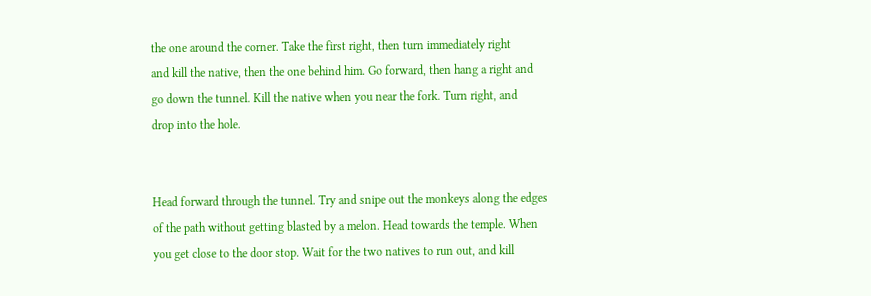the one around the corner. Take the first right, then turn immediately right
and kill the native, then the one behind him. Go forward, then hang a right and
go down the tunnel. Kill the native when you near the fork. Turn right, and
drop into the hole.


Head forward through the tunnel. Try and snipe out the monkeys along the edges
of the path without getting blasted by a melon. Head towards the temple. When
you get close to the door stop. Wait for the two natives to run out, and kill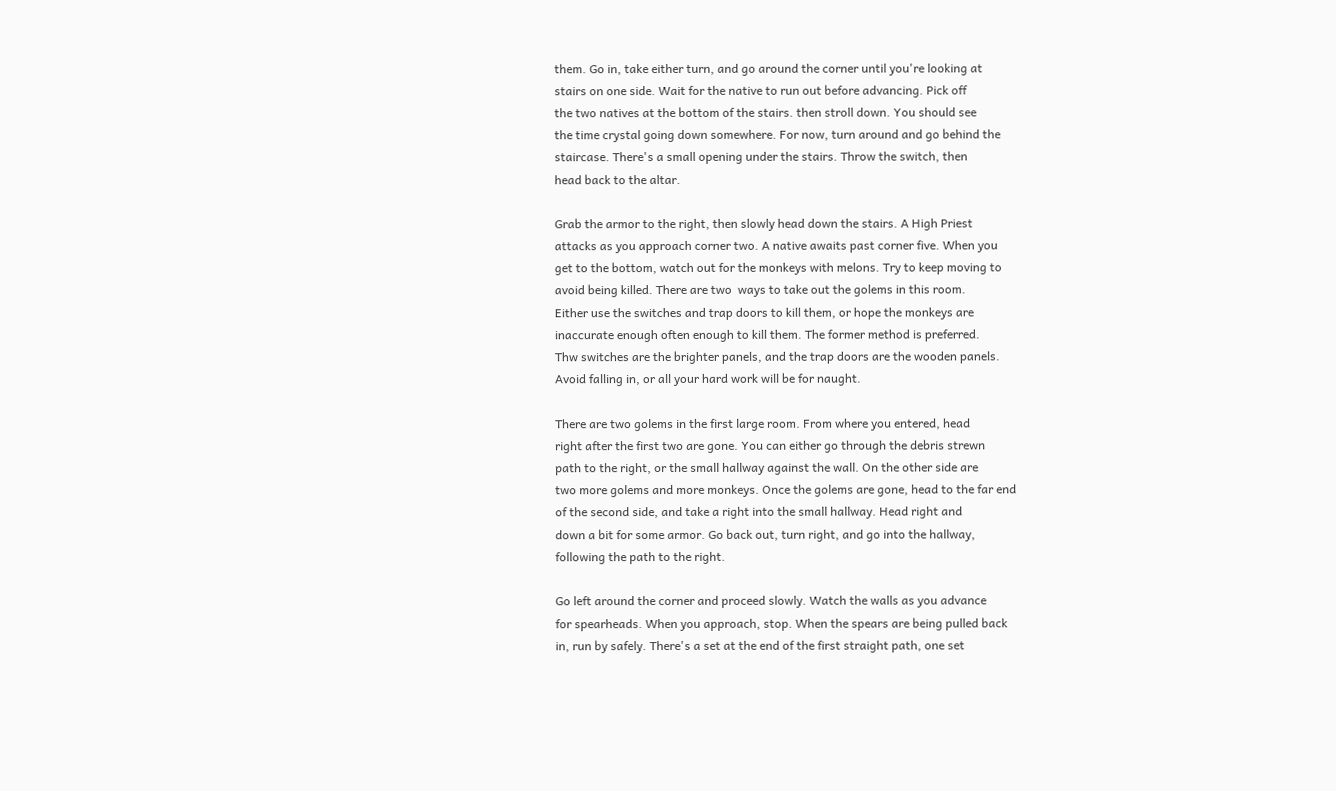them. Go in, take either turn, and go around the corner until you're looking at
stairs on one side. Wait for the native to run out before advancing. Pick off
the two natives at the bottom of the stairs. then stroll down. You should see
the time crystal going down somewhere. For now, turn around and go behind the
staircase. There's a small opening under the stairs. Throw the switch, then
head back to the altar.

Grab the armor to the right, then slowly head down the stairs. A High Priest
attacks as you approach corner two. A native awaits past corner five. When you
get to the bottom, watch out for the monkeys with melons. Try to keep moving to
avoid being killed. There are two  ways to take out the golems in this room.
Either use the switches and trap doors to kill them, or hope the monkeys are
inaccurate enough often enough to kill them. The former method is preferred.
Thw switches are the brighter panels, and the trap doors are the wooden panels.
Avoid falling in, or all your hard work will be for naught.

There are two golems in the first large room. From where you entered, head
right after the first two are gone. You can either go through the debris strewn
path to the right, or the small hallway against the wall. On the other side are
two more golems and more monkeys. Once the golems are gone, head to the far end
of the second side, and take a right into the small hallway. Head right and
down a bit for some armor. Go back out, turn right, and go into the hallway,
following the path to the right.

Go left around the corner and proceed slowly. Watch the walls as you advance
for spearheads. When you approach, stop. When the spears are being pulled back
in, run by safely. There's a set at the end of the first straight path, one set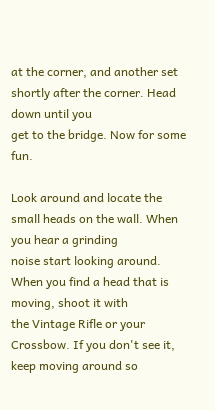at the corner, and another set shortly after the corner. Head down until you
get to the bridge. Now for some fun.

Look around and locate the small heads on the wall. When you hear a grinding
noise start looking around. When you find a head that is moving, shoot it with
the Vintage Rifle or your Crossbow. If you don't see it, keep moving around so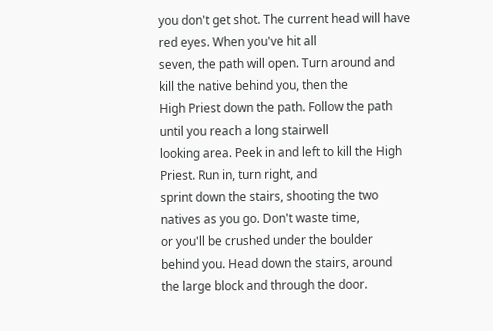you don't get shot. The current head will have red eyes. When you've hit all
seven, the path will open. Turn around and kill the native behind you, then the
High Priest down the path. Follow the path until you reach a long stairwell
looking area. Peek in and left to kill the High Priest. Run in, turn right, and
sprint down the stairs, shooting the two natives as you go. Don't waste time,
or you'll be crushed under the boulder behind you. Head down the stairs, around
the large block and through the door.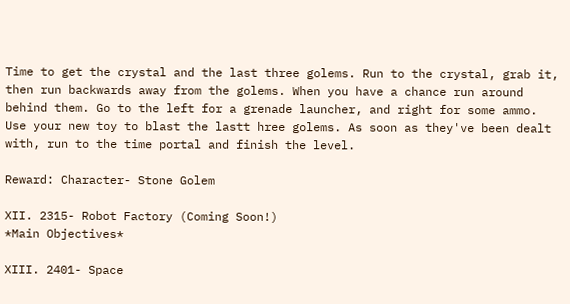Time to get the crystal and the last three golems. Run to the crystal, grab it,
then run backwards away from the golems. When you have a chance run around
behind them. Go to the left for a grenade launcher, and right for some ammo.
Use your new toy to blast the lastt hree golems. As soon as they've been dealt
with, run to the time portal and finish the level.

Reward: Character- Stone Golem

XII. 2315- Robot Factory (Coming Soon!)
*Main Objectives*

XIII. 2401- Space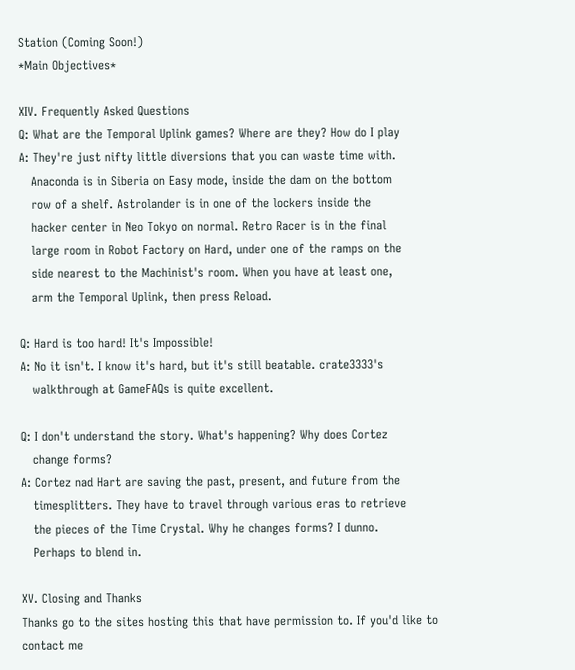Station (Coming Soon!)
*Main Objectives*

XIV. Frequently Asked Questions
Q: What are the Temporal Uplink games? Where are they? How do I play
A: They're just nifty little diversions that you can waste time with.
   Anaconda is in Siberia on Easy mode, inside the dam on the bottom
   row of a shelf. Astrolander is in one of the lockers inside the
   hacker center in Neo Tokyo on normal. Retro Racer is in the final
   large room in Robot Factory on Hard, under one of the ramps on the
   side nearest to the Machinist's room. When you have at least one,
   arm the Temporal Uplink, then press Reload.

Q: Hard is too hard! It's Impossible!
A: No it isn't. I know it's hard, but it's still beatable. crate3333's
   walkthrough at GameFAQs is quite excellent.

Q: I don't understand the story. What's happening? Why does Cortez
   change forms?
A: Cortez nad Hart are saving the past, present, and future from the
   timesplitters. They have to travel through various eras to retrieve
   the pieces of the Time Crystal. Why he changes forms? I dunno.
   Perhaps to blend in.

XV. Closing and Thanks
Thanks go to the sites hosting this that have permission to. If you'd like to
contact me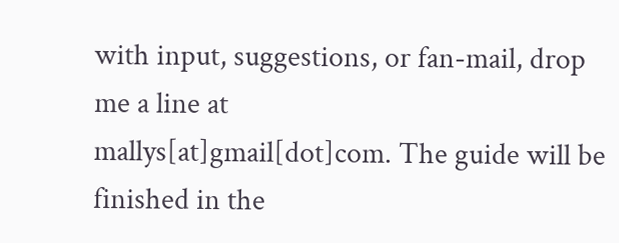with input, suggestions, or fan-mail, drop me a line at
mallys[at]gmail[dot]com. The guide will be finished in the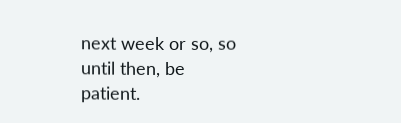next week or so, so
until then, be patient.